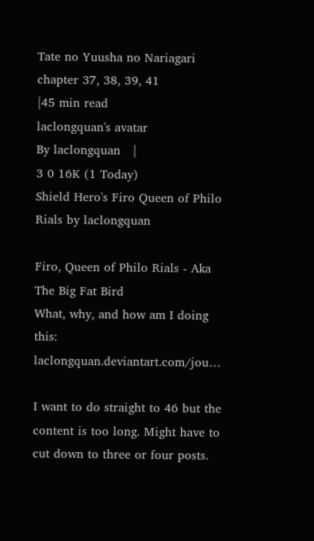Tate no Yuusha no Nariagari chapter 37, 38, 39, 41
|45 min read
laclongquan's avatar
By laclongquan   |
3 0 16K (1 Today)
Shield Hero's Firo Queen of Philo Rials by laclongquan

Firo, Queen of Philo Rials - Aka The Big Fat Bird
What, why, and how am I doing this: laclongquan.deviantart.com/jou…

I want to do straight to 46 but the content is too long. Might have to cut down to three or four posts.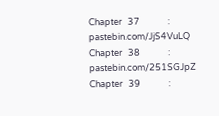Chapter   37              : pastebin.com/JjS4VuLQ
Chapter   38              : pastebin.com/251SGJpZ
Chapter   39              :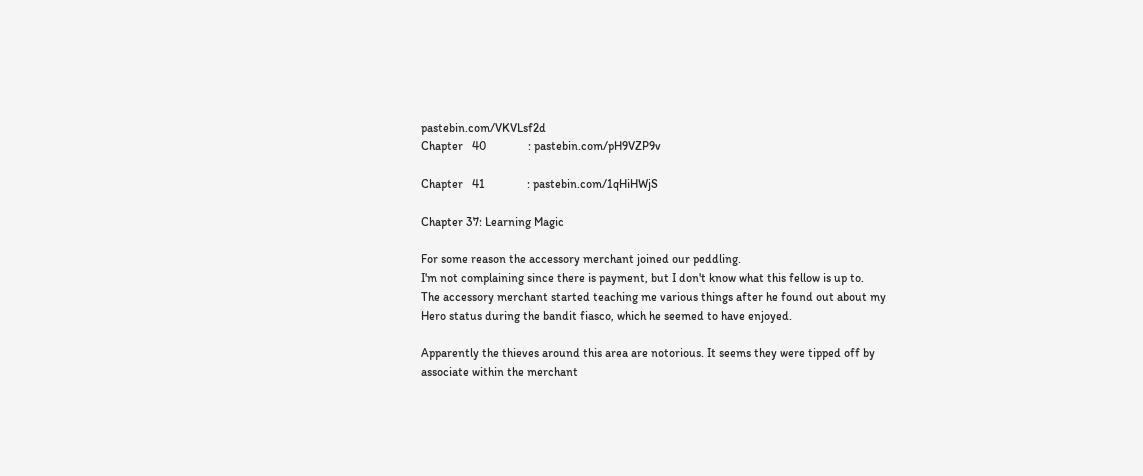pastebin.com/VKVLsf2d
Chapter   40              : pastebin.com/pH9VZP9v

Chapter   41              : pastebin.com/1qHiHWjS

Chapter 37: Learning Magic

For some reason the accessory merchant joined our peddling.
I'm not complaining since there is payment, but I don't know what this fellow is up to.
The accessory merchant started teaching me various things after he found out about my Hero status during the bandit fiasco, which he seemed to have enjoyed.

Apparently the thieves around this area are notorious. It seems they were tipped off by associate within the merchant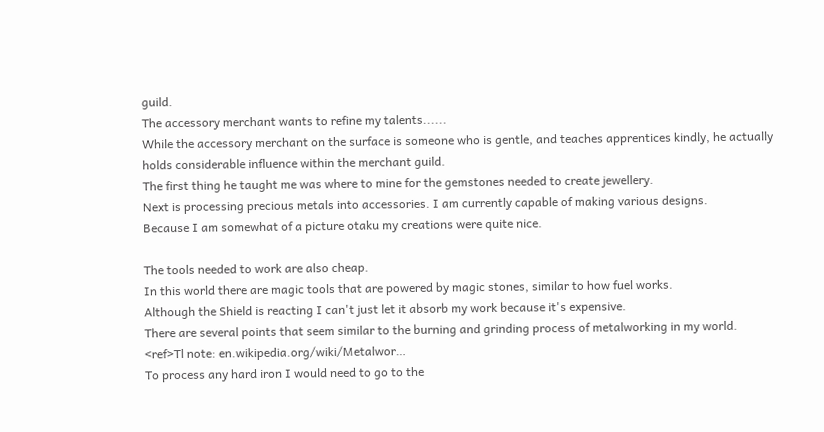guild.
The accessory merchant wants to refine my talents......
While the accessory merchant on the surface is someone who is gentle, and teaches apprentices kindly, he actually holds considerable influence within the merchant guild.
The first thing he taught me was where to mine for the gemstones needed to create jewellery.
Next is processing precious metals into accessories. I am currently capable of making various designs.
Because I am somewhat of a picture otaku my creations were quite nice.

The tools needed to work are also cheap.
In this world there are magic tools that are powered by magic stones, similar to how fuel works.
Although the Shield is reacting I can't just let it absorb my work because it's expensive.
There are several points that seem similar to the burning and grinding process of metalworking in my world.
<ref>Tl note: en.wikipedia.org/wiki/Metalwor…
To process any hard iron I would need to go to the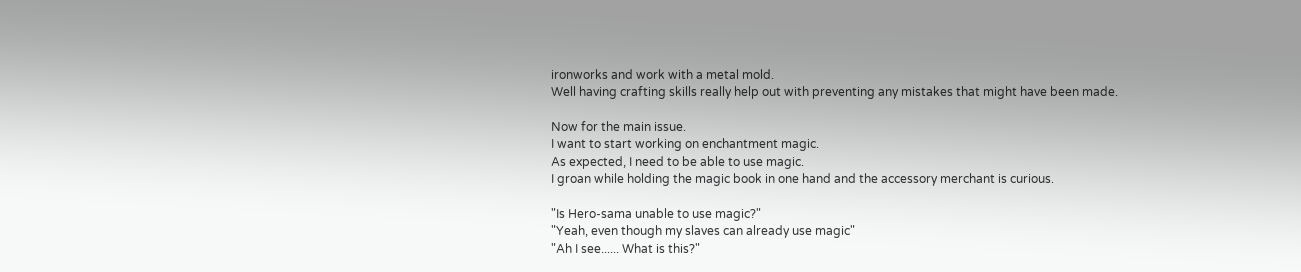ironworks and work with a metal mold.
Well having crafting skills really help out with preventing any mistakes that might have been made.

Now for the main issue.
I want to start working on enchantment magic.
As expected, I need to be able to use magic.
I groan while holding the magic book in one hand and the accessory merchant is curious.

"Is Hero-sama unable to use magic?"
"Yeah, even though my slaves can already use magic"
"Ah I see...... What is this?"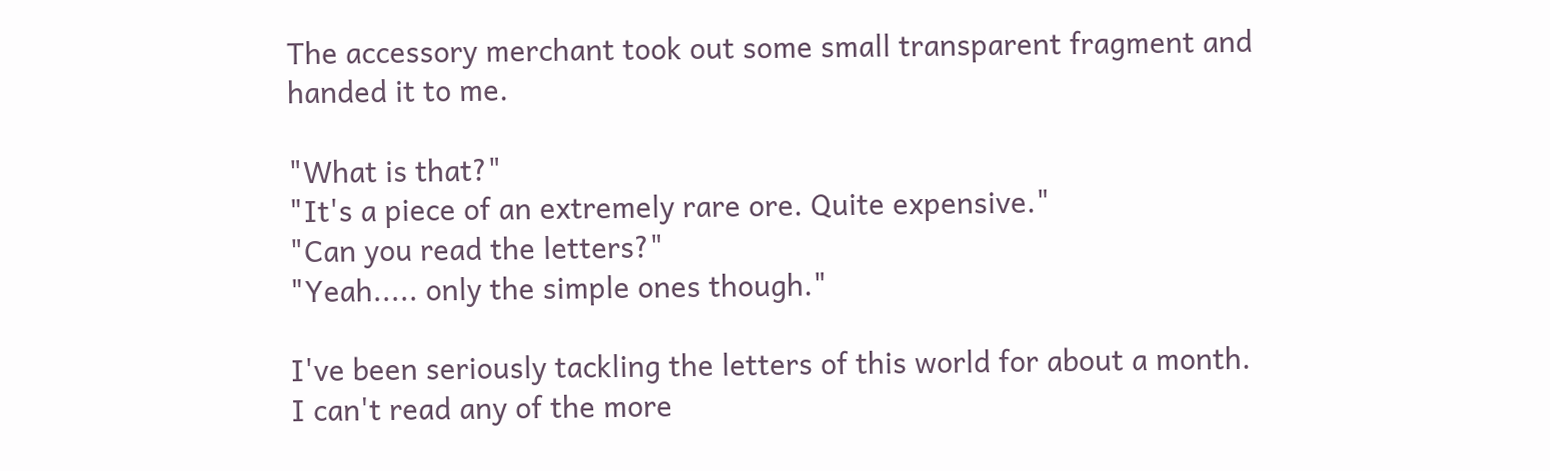The accessory merchant took out some small transparent fragment and handed it to me.

"What is that?"
"It's a piece of an extremely rare ore. Quite expensive."
"Can you read the letters?"
"Yeah..... only the simple ones though."

I've been seriously tackling the letters of this world for about a month.
I can't read any of the more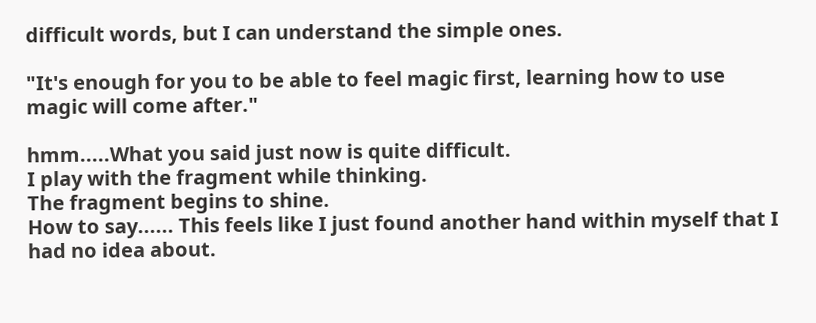difficult words, but I can understand the simple ones.

"It's enough for you to be able to feel magic first, learning how to use magic will come after."

hmm.....What you said just now is quite difficult.
I play with the fragment while thinking.
The fragment begins to shine.
How to say...... This feels like I just found another hand within myself that I had no idea about.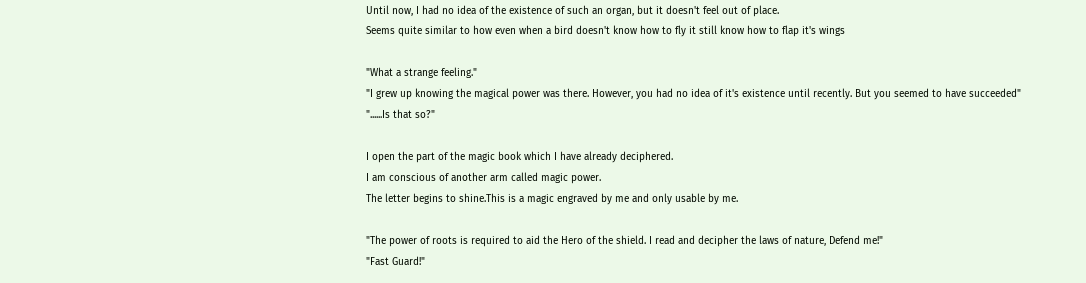Until now, I had no idea of the existence of such an organ, but it doesn't feel out of place.
Seems quite similar to how even when a bird doesn't know how to fly it still know how to flap it's wings

"What a strange feeling."
"I grew up knowing the magical power was there. However, you had no idea of it's existence until recently. But you seemed to have succeeded"
"......Is that so?"

I open the part of the magic book which I have already deciphered.
I am conscious of another arm called magic power.
The letter begins to shine.This is a magic engraved by me and only usable by me.

"The power of roots is required to aid the Hero of the shield. I read and decipher the laws of nature, Defend me!"
"Fast Guard!"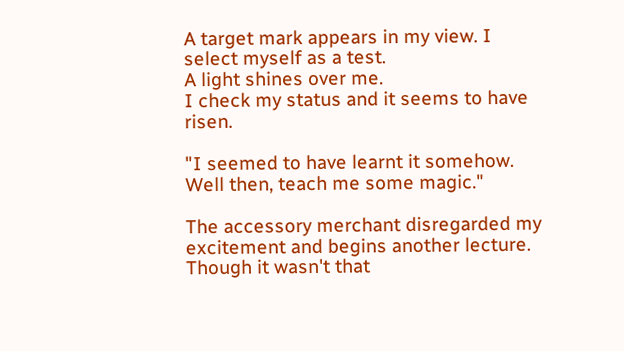A target mark appears in my view. I select myself as a test.
A light shines over me.
I check my status and it seems to have risen.

"I seemed to have learnt it somehow. Well then, teach me some magic."

The accessory merchant disregarded my excitement and begins another lecture.
Though it wasn't that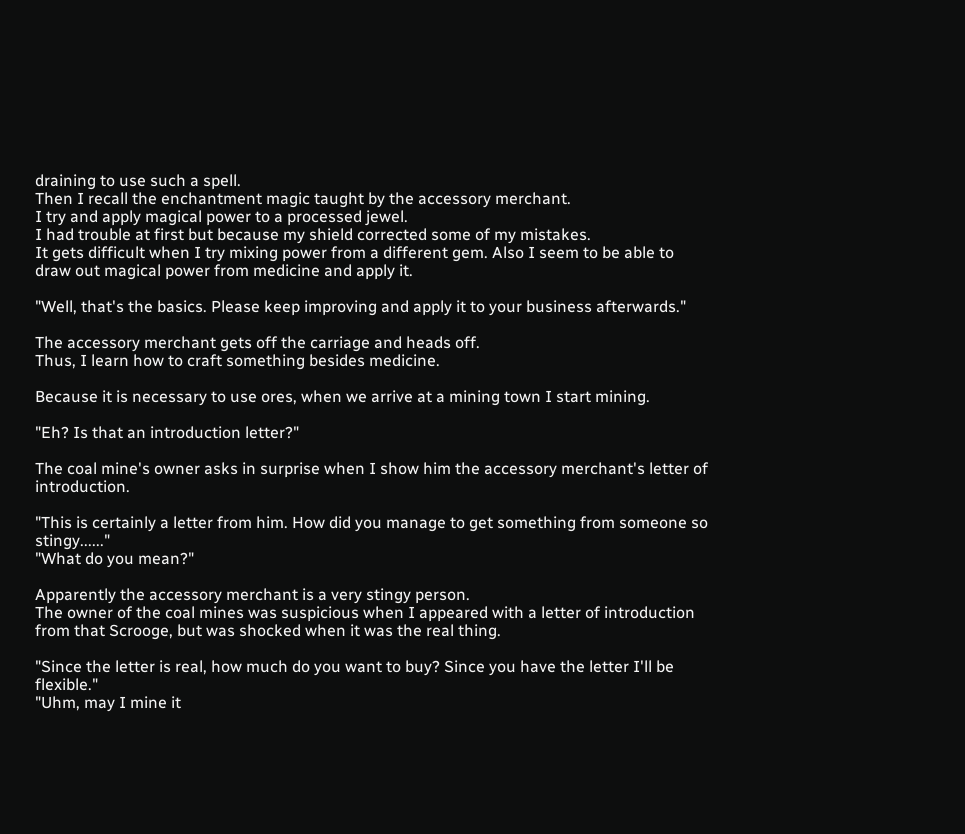draining to use such a spell.
Then I recall the enchantment magic taught by the accessory merchant.
I try and apply magical power to a processed jewel.
I had trouble at first but because my shield corrected some of my mistakes.
It gets difficult when I try mixing power from a different gem. Also I seem to be able to draw out magical power from medicine and apply it.

"Well, that's the basics. Please keep improving and apply it to your business afterwards."

The accessory merchant gets off the carriage and heads off.
Thus, I learn how to craft something besides medicine.

Because it is necessary to use ores, when we arrive at a mining town I start mining.

"Eh? Is that an introduction letter?"

The coal mine's owner asks in surprise when I show him the accessory merchant's letter of introduction.

"This is certainly a letter from him. How did you manage to get something from someone so stingy......"
"What do you mean?"

Apparently the accessory merchant is a very stingy person.
The owner of the coal mines was suspicious when I appeared with a letter of introduction from that Scrooge, but was shocked when it was the real thing.

"Since the letter is real, how much do you want to buy? Since you have the letter I'll be flexible."
"Uhm, may I mine it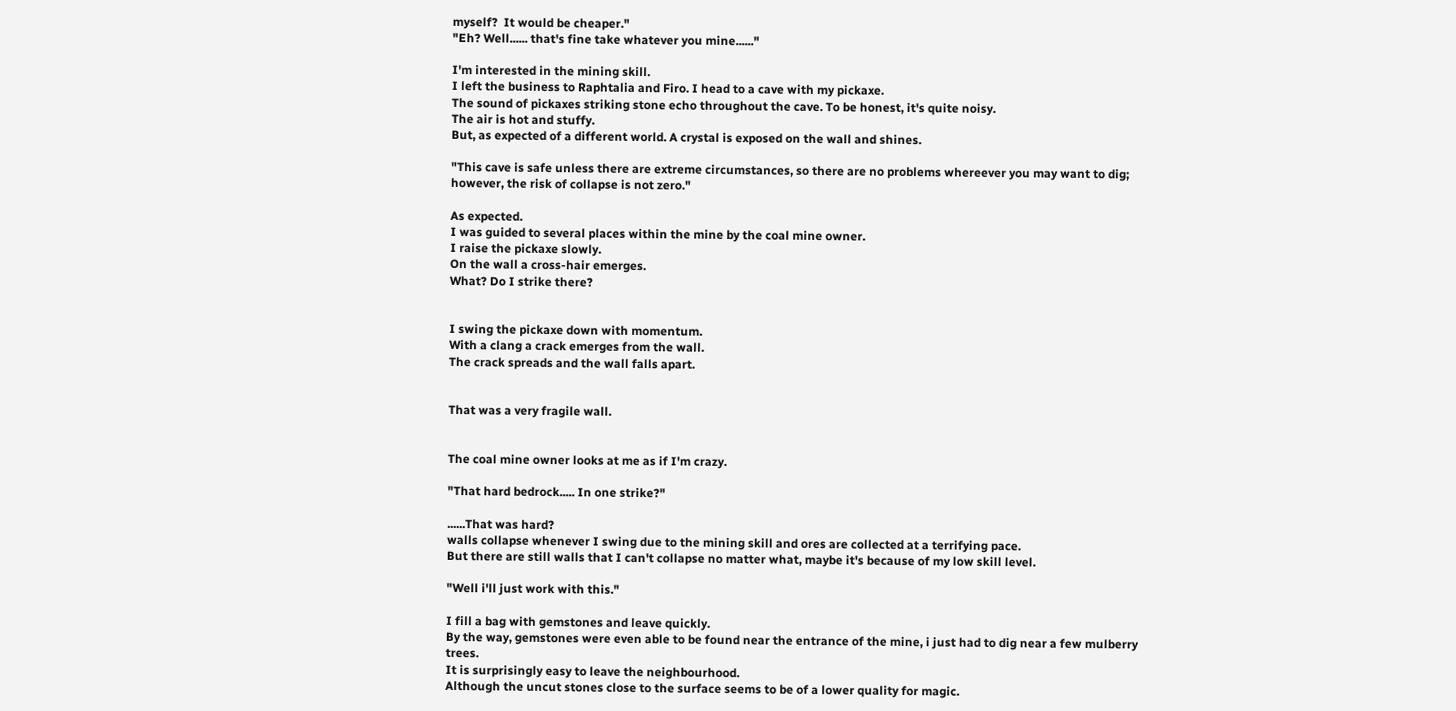myself?  It would be cheaper."
"Eh? Well...... that's fine take whatever you mine......"

I'm interested in the mining skill.
I left the business to Raphtalia and Firo. I head to a cave with my pickaxe.
The sound of pickaxes striking stone echo throughout the cave. To be honest, it's quite noisy.
The air is hot and stuffy.
But, as expected of a different world. A crystal is exposed on the wall and shines.

"This cave is safe unless there are extreme circumstances, so there are no problems whereever you may want to dig; however, the risk of collapse is not zero."

As expected.
I was guided to several places within the mine by the coal mine owner.
I raise the pickaxe slowly.
On the wall a cross-hair emerges.
What? Do I strike there?


I swing the pickaxe down with momentum.
With a clang a crack emerges from the wall.
The crack spreads and the wall falls apart.


That was a very fragile wall.


The coal mine owner looks at me as if I'm crazy.

"That hard bedrock..... In one strike?"

......That was hard?
walls collapse whenever I swing due to the mining skill and ores are collected at a terrifying pace.
But there are still walls that I can't collapse no matter what, maybe it's because of my low skill level.

"Well i'll just work with this."

I fill a bag with gemstones and leave quickly.
By the way, gemstones were even able to be found near the entrance of the mine, i just had to dig near a few mulberry trees.
It is surprisingly easy to leave the neighbourhood.
Although the uncut stones close to the surface seems to be of a lower quality for magic.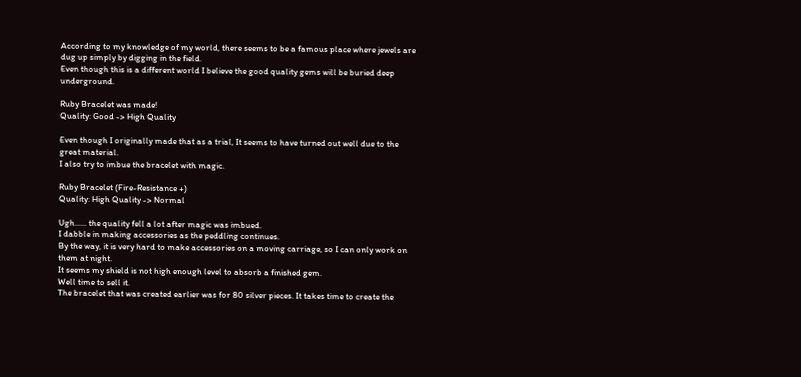According to my knowledge of my world, there seems to be a famous place where jewels are dug up simply by digging in the field.
Even though this is a different world I believe the good quality gems will be buried deep underground.

Ruby Bracelet was made!
Quality: Good -> High Quality

Even though I originally made that as a trial, It seems to have turned out well due to the great material.
I also try to imbue the bracelet with magic.

Ruby Bracelet (Fire-Resistance +)
Quality: High Quality -> Normal

Ugh...... the quality fell a lot after magic was imbued.
I dabble in making accessories as the peddling continues.
By the way, it is very hard to make accessories on a moving carriage, so I can only work on them at night.
It seems my shield is not high enough level to absorb a finished gem.
Well time to sell it.
The bracelet that was created earlier was for 80 silver pieces. It takes time to create the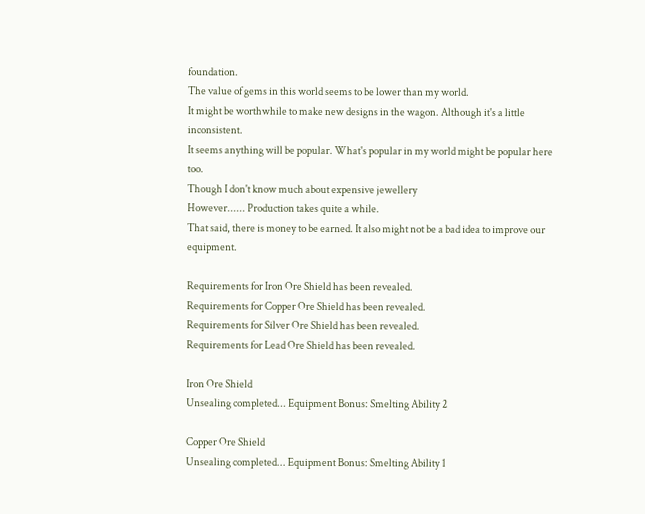foundation.
The value of gems in this world seems to be lower than my world.
It might be worthwhile to make new designs in the wagon. Although it's a little inconsistent.
It seems anything will be popular. What's popular in my world might be popular here too.
Though I don't know much about expensive jewellery
However...... Production takes quite a while.
That said, there is money to be earned. It also might not be a bad idea to improve our equipment.

Requirements for Iron Ore Shield has been revealed.
Requirements for Copper Ore Shield has been revealed.
Requirements for Silver Ore Shield has been revealed.
Requirements for Lead Ore Shield has been revealed.

Iron Ore Shield
Unsealing completed... Equipment Bonus: Smelting Ability 2

Copper Ore Shield
Unsealing completed... Equipment Bonus: Smelting Ability 1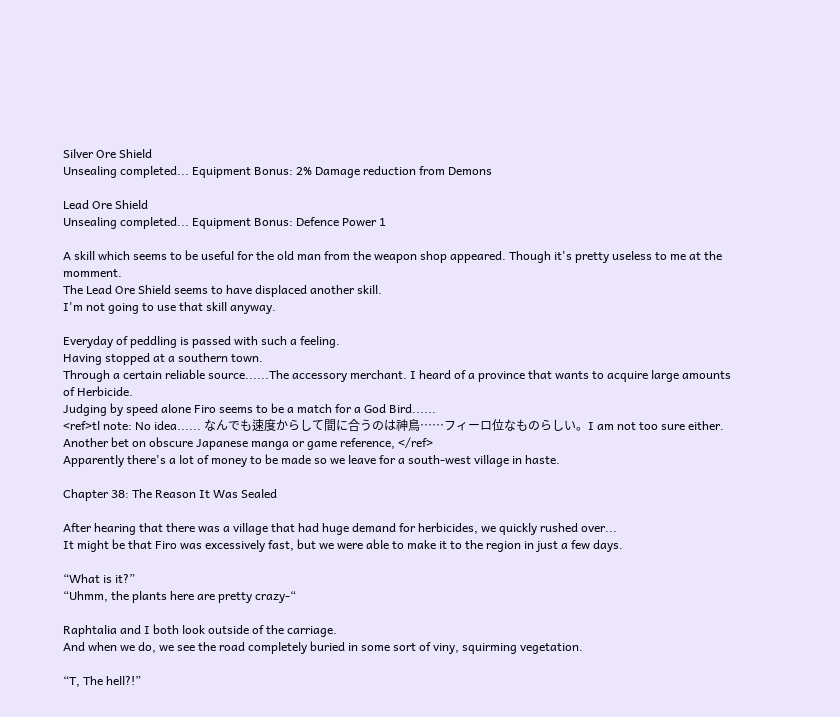Silver Ore Shield
Unsealing completed... Equipment Bonus: 2% Damage reduction from Demons

Lead Ore Shield
Unsealing completed... Equipment Bonus: Defence Power 1

A skill which seems to be useful for the old man from the weapon shop appeared. Though it's pretty useless to me at the momment.
The Lead Ore Shield seems to have displaced another skill.
I'm not going to use that skill anyway.

Everyday of peddling is passed with such a feeling.
Having stopped at a southern town.
Through a certain reliable source......The accessory merchant. I heard of a province that wants to acquire large amounts of Herbicide.
Judging by speed alone Firo seems to be a match for a God Bird......
<ref>tl note: No idea...... なんでも速度からして間に合うのは神鳥……フィーロ位なものらしい。I am not too sure either. Another bet on obscure Japanese manga or game reference, </ref>
Apparently there's a lot of money to be made so we leave for a south-west village in haste.

Chapter 38: The Reason It Was Sealed

After hearing that there was a village that had huge demand for herbicides, we quickly rushed over...
It might be that Firo was excessively fast, but we were able to make it to the region in just a few days.

“What is it?”
“Uhmm, the plants here are pretty crazy-“

Raphtalia and I both look outside of the carriage.
And when we do, we see the road completely buried in some sort of viny, squirming vegetation.

“T, The hell?!”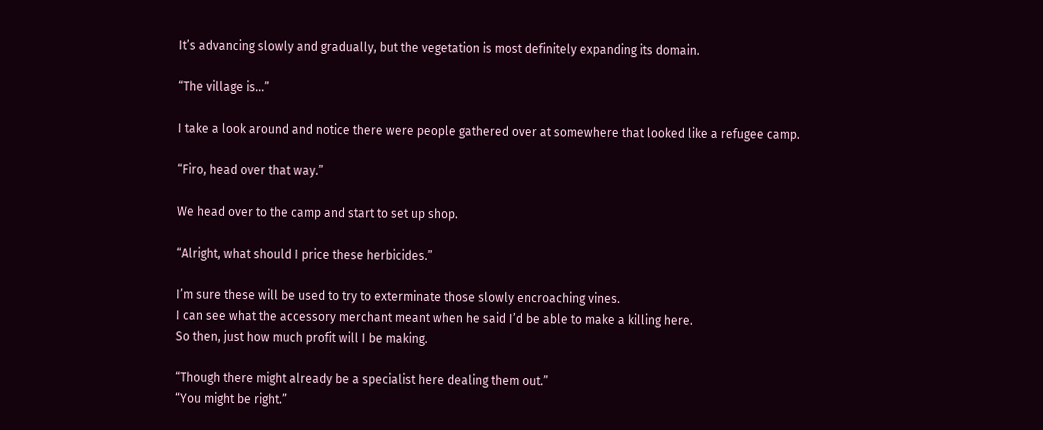It’s advancing slowly and gradually, but the vegetation is most definitely expanding its domain.

“The village is…”

I take a look around and notice there were people gathered over at somewhere that looked like a refugee camp.

“Firo, head over that way.”

We head over to the camp and start to set up shop.

“Alright, what should I price these herbicides.”

I’m sure these will be used to try to exterminate those slowly encroaching vines.
I can see what the accessory merchant meant when he said I’d be able to make a killing here.
So then, just how much profit will I be making.

“Though there might already be a specialist here dealing them out.”
“You might be right.”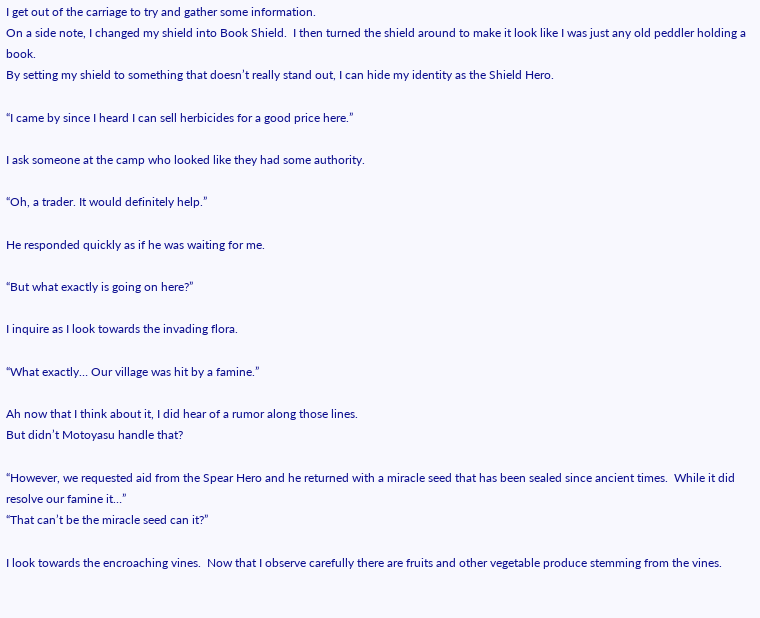I get out of the carriage to try and gather some information.
On a side note, I changed my shield into Book Shield.  I then turned the shield around to make it look like I was just any old peddler holding a book.
By setting my shield to something that doesn’t really stand out, I can hide my identity as the Shield Hero.

“I came by since I heard I can sell herbicides for a good price here.”

I ask someone at the camp who looked like they had some authority.

“Oh, a trader. It would definitely help.”

He responded quickly as if he was waiting for me.

“But what exactly is going on here?”

I inquire as I look towards the invading flora.

“What exactly… Our village was hit by a famine.”

Ah now that I think about it, I did hear of a rumor along those lines.
But didn’t Motoyasu handle that?

“However, we requested aid from the Spear Hero and he returned with a miracle seed that has been sealed since ancient times.  While it did resolve our famine it…”
“That can’t be the miracle seed can it?”

I look towards the encroaching vines.  Now that I observe carefully there are fruits and other vegetable produce stemming from the vines.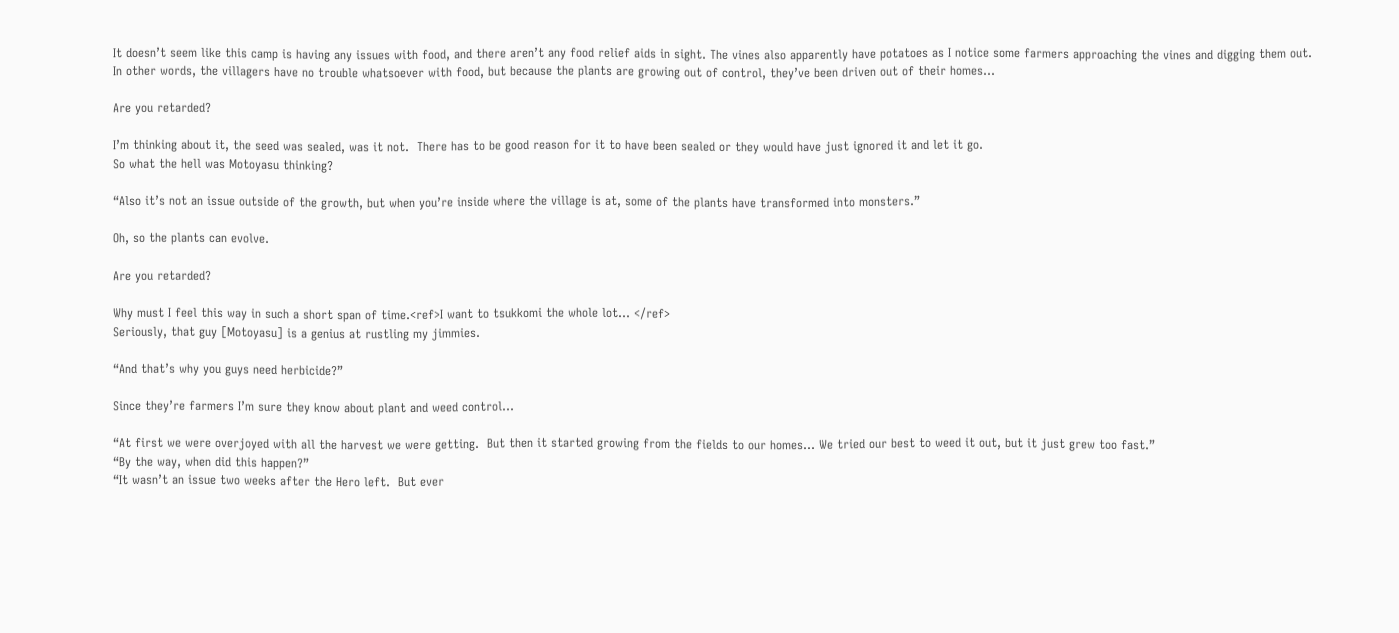It doesn’t seem like this camp is having any issues with food, and there aren’t any food relief aids in sight. The vines also apparently have potatoes as I notice some farmers approaching the vines and digging them out.
In other words, the villagers have no trouble whatsoever with food, but because the plants are growing out of control, they’ve been driven out of their homes…

Are you retarded?

I’m thinking about it, the seed was sealed, was it not.  There has to be good reason for it to have been sealed or they would have just ignored it and let it go.
So what the hell was Motoyasu thinking?

“Also it’s not an issue outside of the growth, but when you’re inside where the village is at, some of the plants have transformed into monsters.”

Oh, so the plants can evolve.

Are you retarded?

Why must I feel this way in such a short span of time.<ref>I want to tsukkomi the whole lot... </ref>
Seriously, that guy [Motoyasu] is a genius at rustling my jimmies.

“And that’s why you guys need herbicide?”

Since they’re farmers I’m sure they know about plant and weed control…

“At first we were overjoyed with all the harvest we were getting.  But then it started growing from the fields to our homes… We tried our best to weed it out, but it just grew too fast.”
“By the way, when did this happen?”
“It wasn’t an issue two weeks after the Hero left.  But ever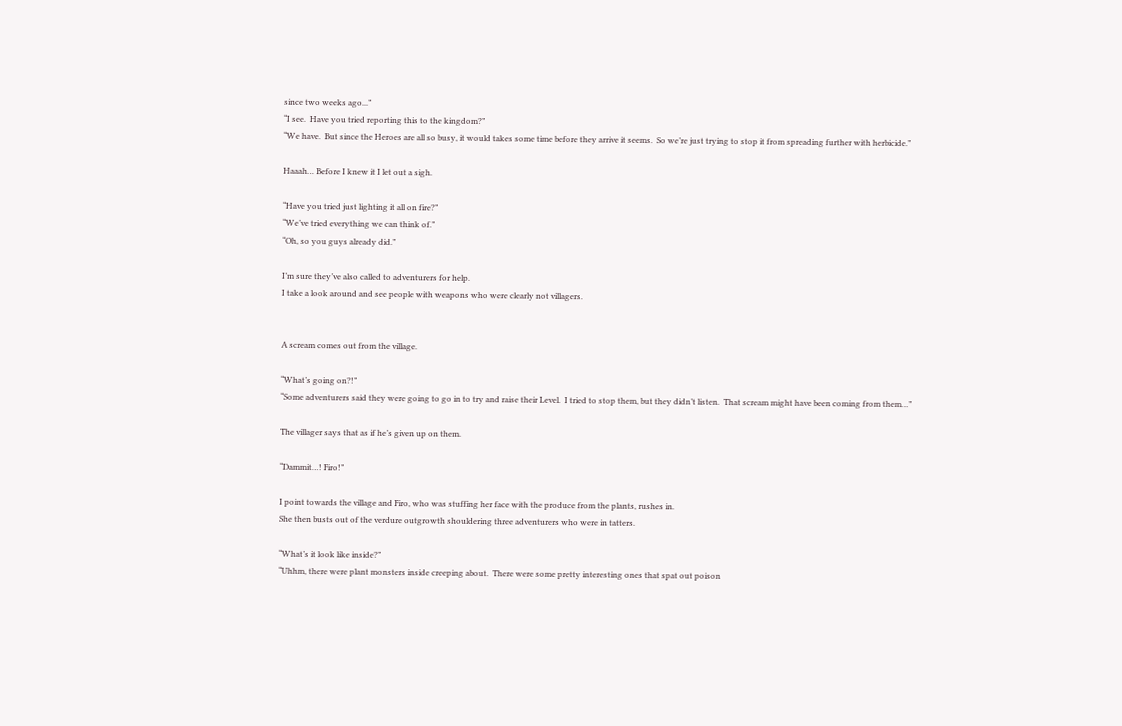since two weeks ago...”
“I see.  Have you tried reporting this to the kingdom?”
“We have.  But since the Heroes are all so busy, it would takes some time before they arrive it seems.  So we’re just trying to stop it from spreading further with herbicide.”

Haaah… Before I knew it I let out a sigh.

“Have you tried just lighting it all on fire?”
“We’ve tried everything we can think of.”
“Oh, so you guys already did.”

I’m sure they’ve also called to adventurers for help.
I take a look around and see people with weapons who were clearly not villagers.


A scream comes out from the village.

“What’s going on?!”
“Some adventurers said they were going to go in to try and raise their Level.  I tried to stop them, but they didn’t listen.  That scream might have been coming from them…”

The villager says that as if he’s given up on them.

“Dammit…! Firo!”

I point towards the village and Firo, who was stuffing her face with the produce from the plants, rushes in.
She then busts out of the verdure outgrowth shouldering three adventurers who were in tatters.

“What’s it look like inside?”
“Uhhm, there were plant monsters inside creeping about.  There were some pretty interesting ones that spat out poison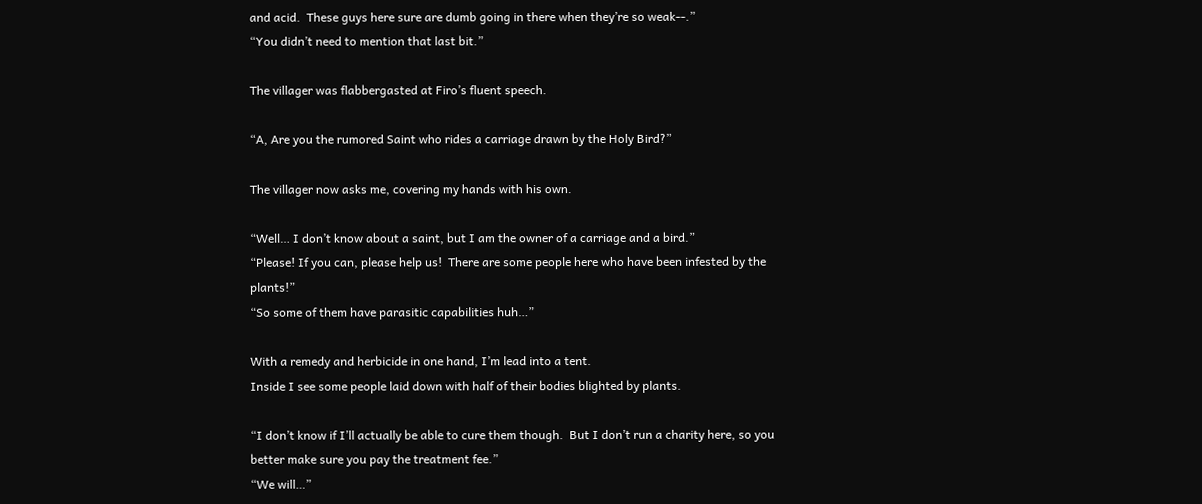and acid.  These guys here sure are dumb going in there when they’re so weak--.”
“You didn’t need to mention that last bit.”

The villager was flabbergasted at Firo’s fluent speech.

“A, Are you the rumored Saint who rides a carriage drawn by the Holy Bird?”

The villager now asks me, covering my hands with his own.

“Well… I don’t know about a saint, but I am the owner of a carriage and a bird.”
“Please! If you can, please help us!  There are some people here who have been infested by the plants!”
“So some of them have parasitic capabilities huh…”

With a remedy and herbicide in one hand, I’m lead into a tent.
Inside I see some people laid down with half of their bodies blighted by plants.

“I don’t know if I’ll actually be able to cure them though.  But I don’t run a charity here, so you better make sure you pay the treatment fee.”
“We will…”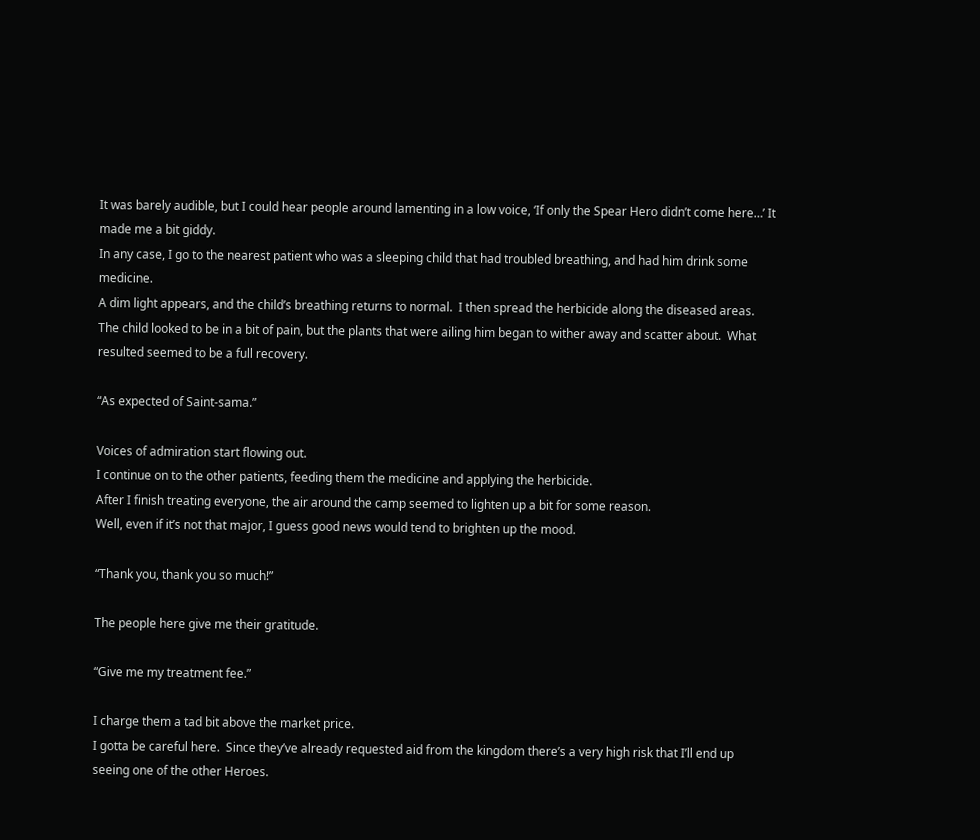It was barely audible, but I could hear people around lamenting in a low voice, ‘If only the Spear Hero didn’t come here…’ It made me a bit giddy.
In any case, I go to the nearest patient who was a sleeping child that had troubled breathing, and had him drink some medicine.
A dim light appears, and the child’s breathing returns to normal.  I then spread the herbicide along the diseased areas.
The child looked to be in a bit of pain, but the plants that were ailing him began to wither away and scatter about.  What resulted seemed to be a full recovery.

“As expected of Saint-sama.”

Voices of admiration start flowing out.
I continue on to the other patients, feeding them the medicine and applying the herbicide.
After I finish treating everyone, the air around the camp seemed to lighten up a bit for some reason.
Well, even if it’s not that major, I guess good news would tend to brighten up the mood.

“Thank you, thank you so much!”

The people here give me their gratitude.

“Give me my treatment fee.”

I charge them a tad bit above the market price.
I gotta be careful here.  Since they’ve already requested aid from the kingdom there’s a very high risk that I’ll end up seeing one of the other Heroes.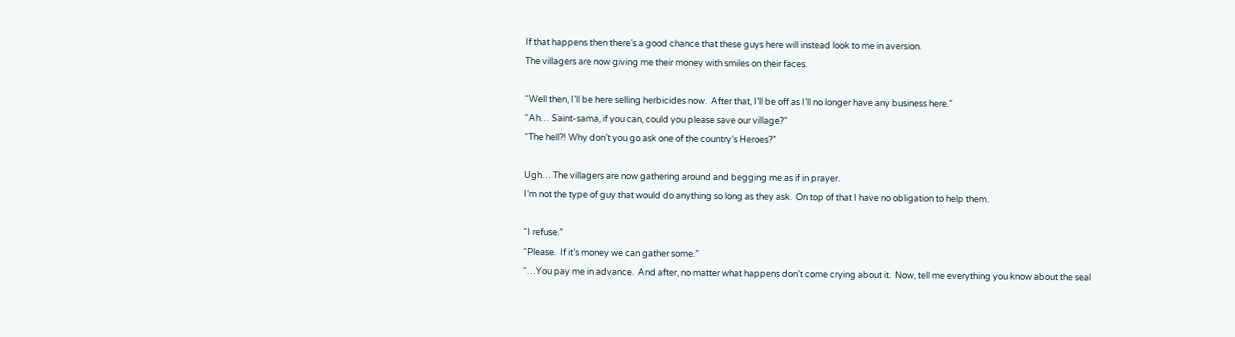If that happens then there’s a good chance that these guys here will instead look to me in aversion.
The villagers are now giving me their money with smiles on their faces.

“Well then, I’ll be here selling herbicides now.  After that, I’ll be off as I’ll no longer have any business here.”
“Ah… Saint-sama, if you can, could you please save our village?”
“The hell?! Why don’t you go ask one of the country’s Heroes?”

Ugh… The villagers are now gathering around and begging me as if in prayer.
I’m not the type of guy that would do anything so long as they ask.  On top of that I have no obligation to help them.

“I refuse.”
“Please.  If it’s money we can gather some.”
“…You pay me in advance.  And after, no matter what happens don’t come crying about it.  Now, tell me everything you know about the seal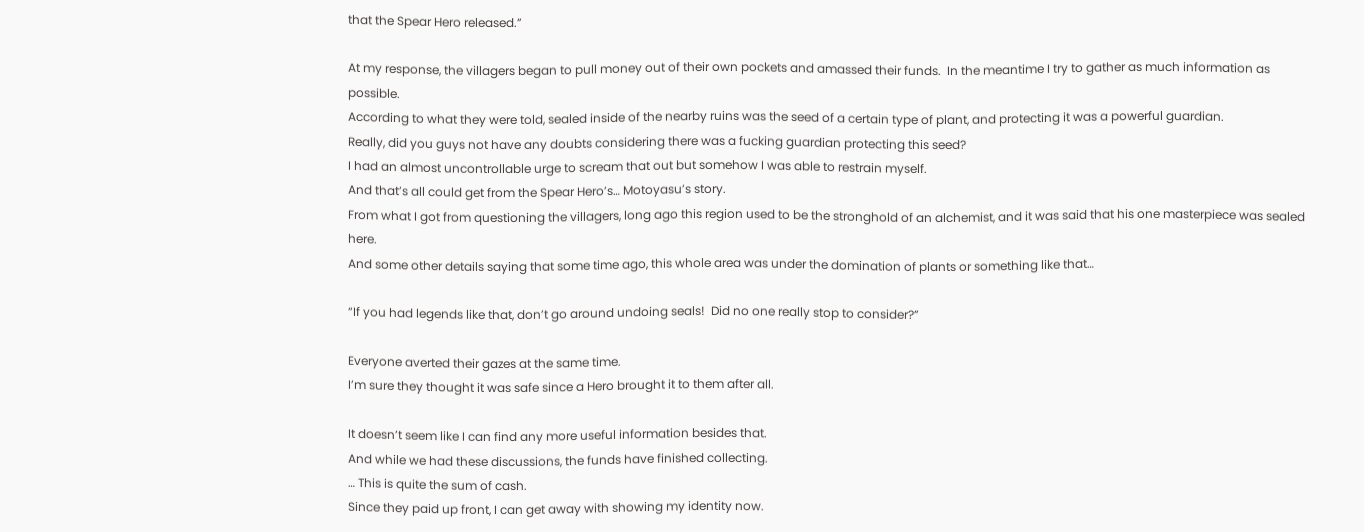that the Spear Hero released.”

At my response, the villagers began to pull money out of their own pockets and amassed their funds.  In the meantime I try to gather as much information as possible.
According to what they were told, sealed inside of the nearby ruins was the seed of a certain type of plant, and protecting it was a powerful guardian.
Really, did you guys not have any doubts considering there was a fucking guardian protecting this seed?
I had an almost uncontrollable urge to scream that out but somehow I was able to restrain myself.
And that’s all could get from the Spear Hero’s… Motoyasu’s story.
From what I got from questioning the villagers, long ago this region used to be the stronghold of an alchemist, and it was said that his one masterpiece was sealed here.
And some other details saying that some time ago, this whole area was under the domination of plants or something like that…

“If you had legends like that, don’t go around undoing seals!  Did no one really stop to consider?”

Everyone averted their gazes at the same time.
I’m sure they thought it was safe since a Hero brought it to them after all.

It doesn’t seem like I can find any more useful information besides that.
And while we had these discussions, the funds have finished collecting.
… This is quite the sum of cash.
Since they paid up front, I can get away with showing my identity now.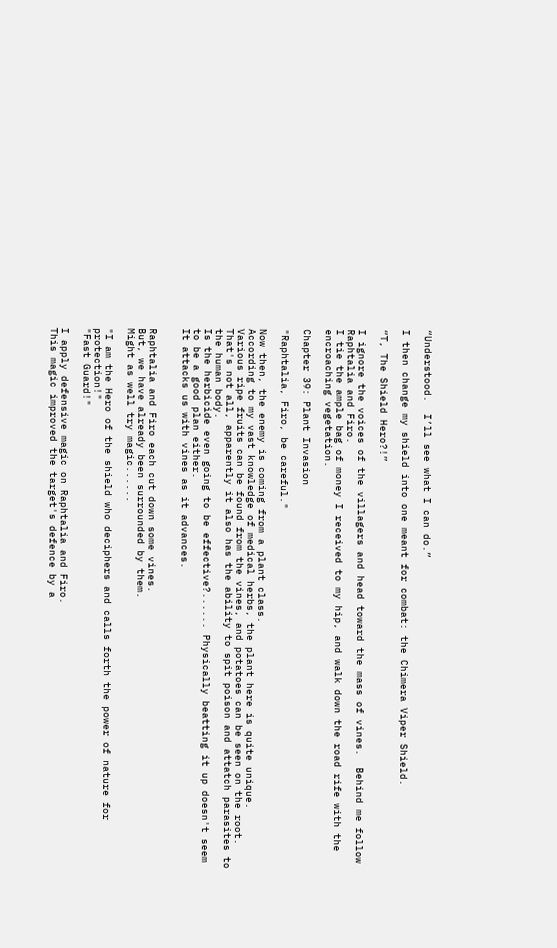“Understood.  I’ll see what I can do.”

I then change my shield into one meant for combat: the Chimera Viper Shield.

“T, The Shield Hero?!”

I ignore the voices of the villagers and head toward the mass of vines.  Behind me follow Raphtalia and Firo.
I tie the ample bag of money I received to my hip, and walk down the road rife with the encroaching vegetation.

Chapter 39: Plant Invasion

"Raphtalia, Firo, be careful."

Now then, the enemy is coming from a plant class.
According to my vast knowledge of medical herbs, the plant here is quite unique.
Various ripe fruits can be found from the vines, and potatoes can be seen on the root.
That's not all, apparently it also has the ability to spit poison and attatch parasites to the human body.
Is the herbicide even going to be effective?...... Physically beatting it up doesn't seem to be a good plan either.
It attacks us with vines as it advances.


Raphtalia and Firo each cut down some vines.
But, we have already been surrounded by them.
Might as well try magic......

"I am the Hero of the shield who deciphers and calls forth the power of nature for protection!"
"Fast Guard!"

I apply defensive magic on Raphtalia and Firo.
This magic improved the target's defence by a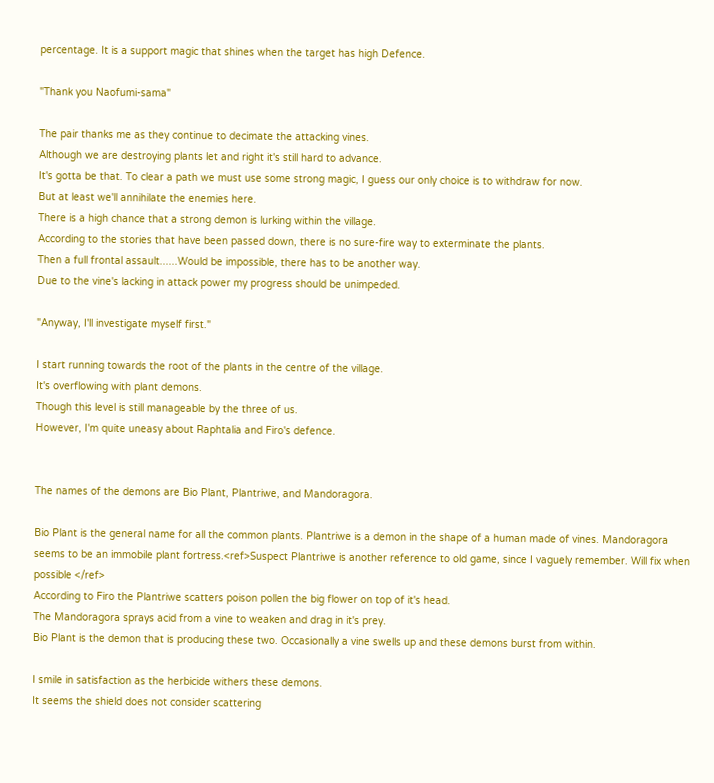percentage. It is a support magic that shines when the target has high Defence.

"Thank you Naofumi-sama"

The pair thanks me as they continue to decimate the attacking vines.
Although we are destroying plants let and right it's still hard to advance.
It's gotta be that. To clear a path we must use some strong magic, I guess our only choice is to withdraw for now.
But at least we'll annihilate the enemies here.
There is a high chance that a strong demon is lurking within the village.
According to the stories that have been passed down, there is no sure-fire way to exterminate the plants.
Then a full frontal assault......Would be impossible, there has to be another way.
Due to the vine's lacking in attack power my progress should be unimpeded.

"Anyway, I'll investigate myself first."

I start running towards the root of the plants in the centre of the village.
It's overflowing with plant demons.
Though this level is still manageable by the three of us.
However, I'm quite uneasy about Raphtalia and Firo's defence.


The names of the demons are Bio Plant, Plantriwe, and Mandoragora.

Bio Plant is the general name for all the common plants. Plantriwe is a demon in the shape of a human made of vines. Mandoragora seems to be an immobile plant fortress.<ref>Suspect Plantriwe is another reference to old game, since I vaguely remember. Will fix when possible </ref>
According to Firo the Plantriwe scatters poison pollen the big flower on top of it's head.
The Mandoragora sprays acid from a vine to weaken and drag in it's prey.
Bio Plant is the demon that is producing these two. Occasionally a vine swells up and these demons burst from within.

I smile in satisfaction as the herbicide withers these demons.
It seems the shield does not consider scattering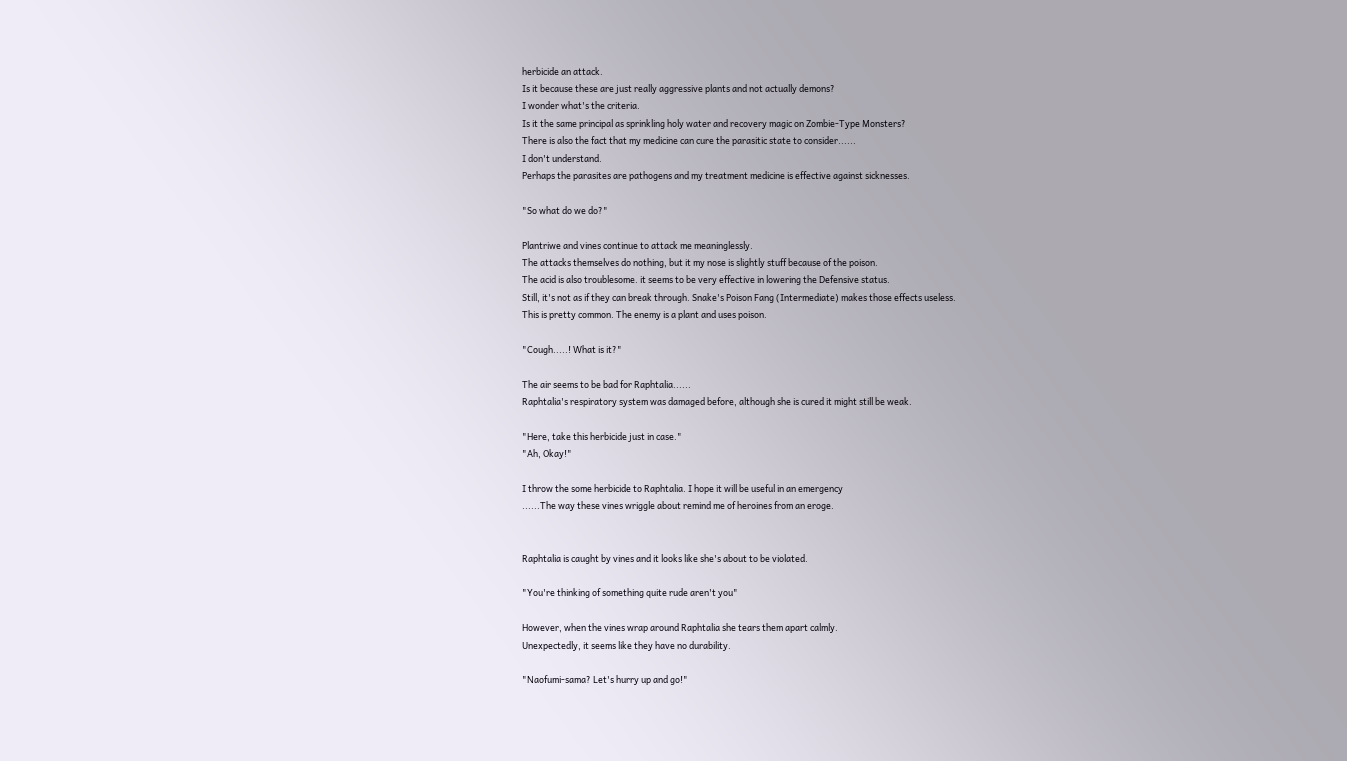herbicide an attack.
Is it because these are just really aggressive plants and not actually demons?
I wonder what's the criteria.
Is it the same principal as sprinkling holy water and recovery magic on Zombie-Type Monsters?
There is also the fact that my medicine can cure the parasitic state to consider......
I don't understand.
Perhaps the parasites are pathogens and my treatment medicine is effective against sicknesses.

"So what do we do?"

Plantriwe and vines continue to attack me meaninglessly.
The attacks themselves do nothing, but it my nose is slightly stuff because of the poison.
The acid is also troublesome. it seems to be very effective in lowering the Defensive status.
Still, it's not as if they can break through. Snake's Poison Fang (Intermediate) makes those effects useless.
This is pretty common. The enemy is a plant and uses poison.

"Cough.....! What is it?"

The air seems to be bad for Raphtalia......
Raphtalia's respiratory system was damaged before, although she is cured it might still be weak.

"Here, take this herbicide just in case."
"Ah, Okay!"

I throw the some herbicide to Raphtalia. I hope it will be useful in an emergency
......The way these vines wriggle about remind me of heroines from an eroge.


Raphtalia is caught by vines and it looks like she's about to be violated.

"You're thinking of something quite rude aren't you"

However, when the vines wrap around Raphtalia she tears them apart calmly.
Unexpectedly, it seems like they have no durability.

"Naofumi-sama? Let's hurry up and go!"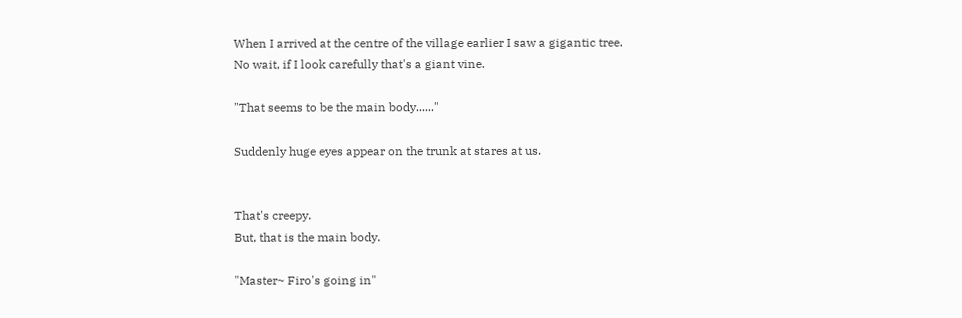When I arrived at the centre of the village earlier I saw a gigantic tree.
No wait, if I look carefully that's a giant vine.

"That seems to be the main body......"

Suddenly huge eyes appear on the trunk at stares at us.


That's creepy.
But, that is the main body.

"Master~ Firo's going in"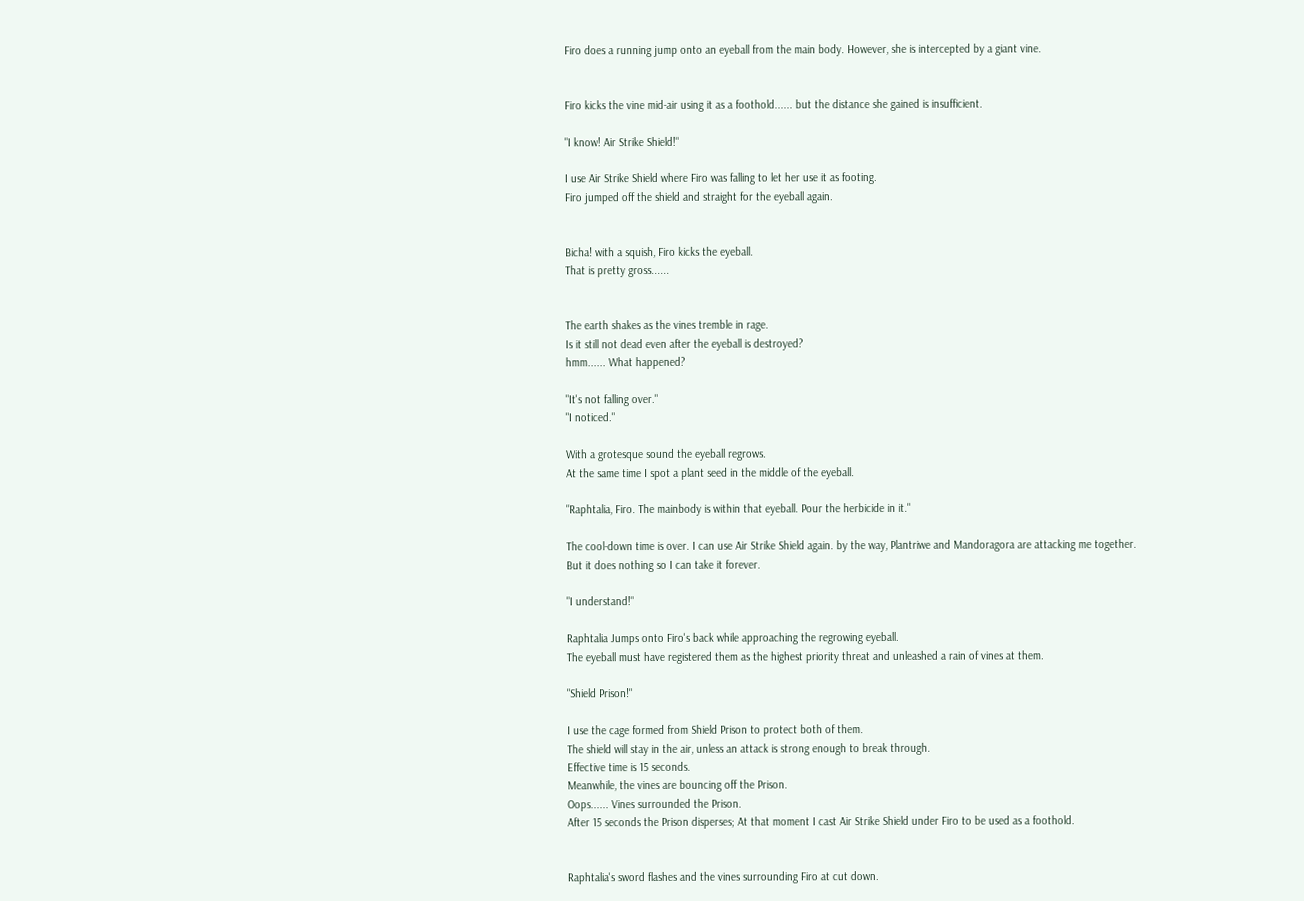Firo does a running jump onto an eyeball from the main body. However, she is intercepted by a giant vine.


Firo kicks the vine mid-air using it as a foothold...... but the distance she gained is insufficient.

"I know! Air Strike Shield!"

I use Air Strike Shield where Firo was falling to let her use it as footing.
Firo jumped off the shield and straight for the eyeball again.


Bicha! with a squish, Firo kicks the eyeball.
That is pretty gross......


The earth shakes as the vines tremble in rage.
Is it still not dead even after the eyeball is destroyed?
hmm...... What happened?

"It's not falling over."
"I noticed."

With a grotesque sound the eyeball regrows.
At the same time I spot a plant seed in the middle of the eyeball.

"Raphtalia, Firo. The mainbody is within that eyeball. Pour the herbicide in it."

The cool-down time is over. I can use Air Strike Shield again. by the way, Plantriwe and Mandoragora are attacking me together.
But it does nothing so I can take it forever.

"I understand!"

Raphtalia Jumps onto Firo's back while approaching the regrowing eyeball.
The eyeball must have registered them as the highest priority threat and unleashed a rain of vines at them.

"Shield Prison!"

I use the cage formed from Shield Prison to protect both of them.
The shield will stay in the air, unless an attack is strong enough to break through.
Effective time is 15 seconds.
Meanwhile, the vines are bouncing off the Prison.
Oops...... Vines surrounded the Prison.
After 15 seconds the Prison disperses; At that moment I cast Air Strike Shield under Firo to be used as a foothold.


Raphtalia's sword flashes and the vines surrounding Firo at cut down.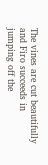The vines are cut beautifully and Firo succeeds in jumping off the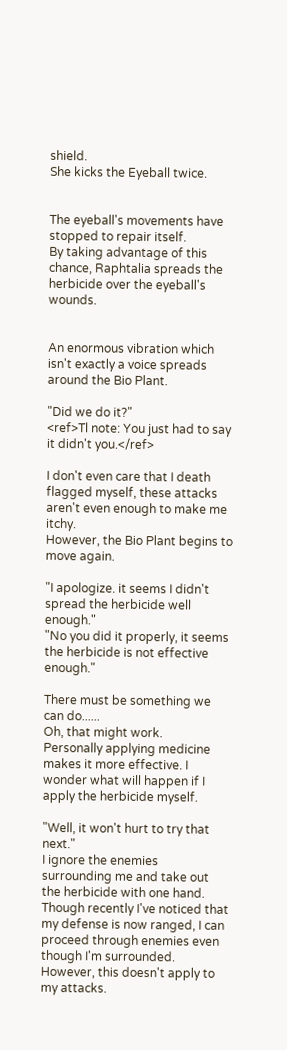shield.
She kicks the Eyeball twice.


The eyeball's movements have stopped to repair itself.
By taking advantage of this chance, Raphtalia spreads the herbicide over the eyeball's wounds.


An enormous vibration which isn't exactly a voice spreads around the Bio Plant.

"Did we do it?"
<ref>Tl note: You just had to say it didn't you.</ref>

I don't even care that I death flagged myself, these attacks aren't even enough to make me itchy.
However, the Bio Plant begins to move again.

"I apologize. it seems I didn't spread the herbicide well enough."
"No you did it properly, it seems the herbicide is not effective enough."

There must be something we can do......
Oh, that might work.
Personally applying medicine makes it more effective. I wonder what will happen if I apply the herbicide myself.

"Well, it won't hurt to try that next."
I ignore the enemies surrounding me and take out the herbicide with one hand.
Though recently I've noticed that my defense is now ranged, I can proceed through enemies even though I'm surrounded.
However, this doesn't apply to my attacks.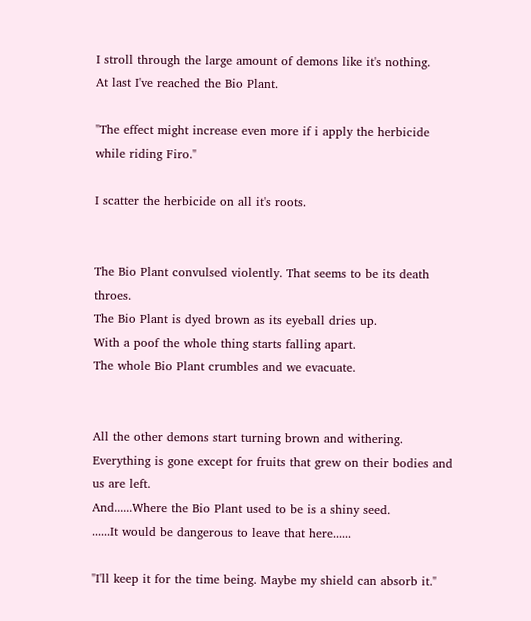I stroll through the large amount of demons like it's nothing.
At last I've reached the Bio Plant.

"The effect might increase even more if i apply the herbicide while riding Firo."

I scatter the herbicide on all it's roots.


The Bio Plant convulsed violently. That seems to be its death throes.
The Bio Plant is dyed brown as its eyeball dries up.
With a poof the whole thing starts falling apart.
The whole Bio Plant crumbles and we evacuate.


All the other demons start turning brown and withering. Everything is gone except for fruits that grew on their bodies and us are left.
And......Where the Bio Plant used to be is a shiny seed.
......It would be dangerous to leave that here......

"I'll keep it for the time being. Maybe my shield can absorb it."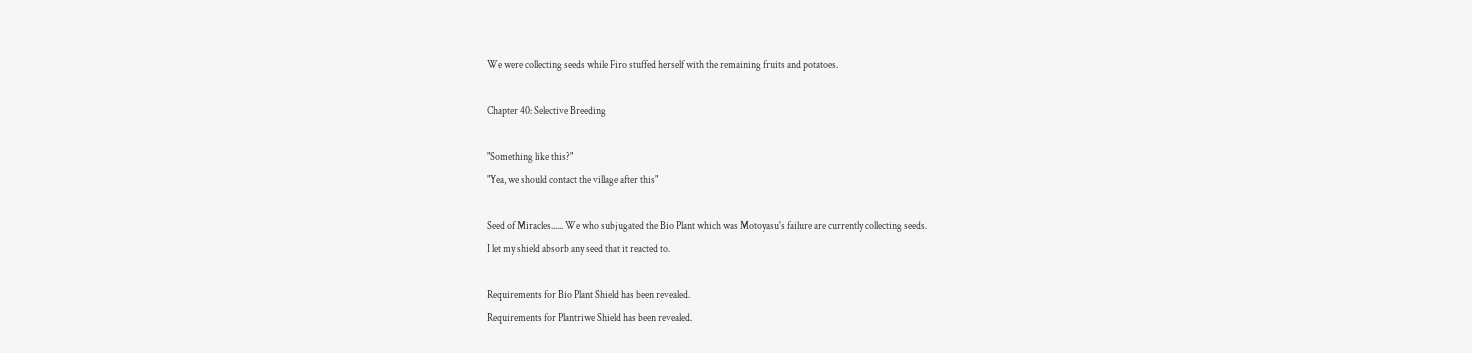We were collecting seeds while Firo stuffed herself with the remaining fruits and potatoes.

Chapter 40: Selective Breeding

"Something like this?"
"Yea, we should contact the village after this"

Seed of Miracles...... We who subjugated the Bio Plant which was Motoyasu's failure are currently collecting seeds.
I let my shield absorb any seed that it reacted to.

Requirements for Bio Plant Shield has been revealed.
Requirements for Plantriwe Shield has been revealed.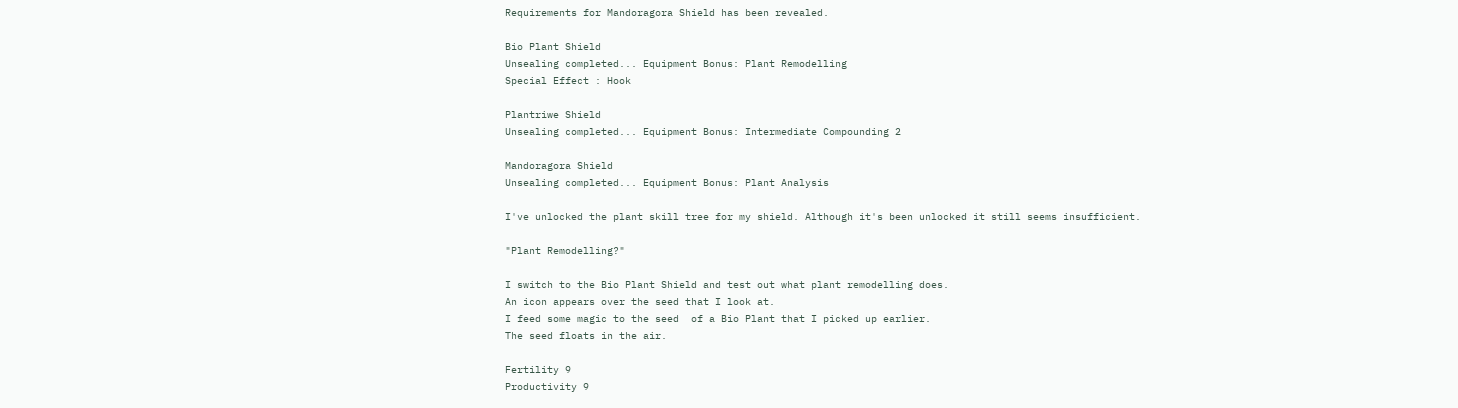Requirements for Mandoragora Shield has been revealed.

Bio Plant Shield
Unsealing completed... Equipment Bonus: Plant Remodelling
Special Effect : Hook

Plantriwe Shield
Unsealing completed... Equipment Bonus: Intermediate Compounding 2

Mandoragora Shield
Unsealing completed... Equipment Bonus: Plant Analysis

I've unlocked the plant skill tree for my shield. Although it's been unlocked it still seems insufficient.

"Plant Remodelling?"

I switch to the Bio Plant Shield and test out what plant remodelling does.
An icon appears over the seed that I look at.
I feed some magic to the seed  of a Bio Plant that I picked up earlier.
The seed floats in the air.

Fertility 9
Productivity 9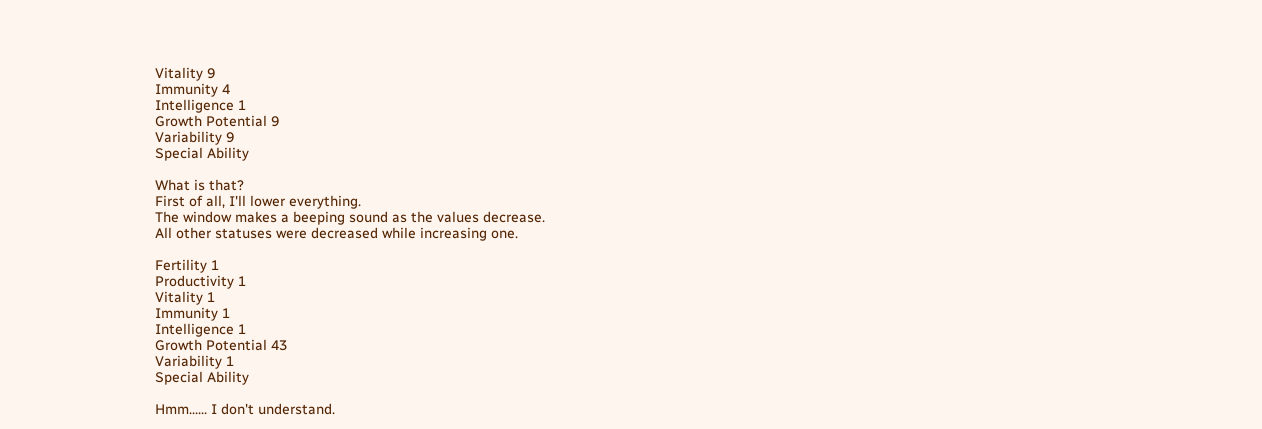Vitality 9
Immunity 4
Intelligence 1
Growth Potential 9
Variability 9
Special Ability

What is that?
First of all, I'll lower everything.
The window makes a beeping sound as the values decrease.
All other statuses were decreased while increasing one.

Fertility 1
Productivity 1
Vitality 1
Immunity 1
Intelligence 1
Growth Potential 43
Variability 1
Special Ability

Hmm...... I don't understand.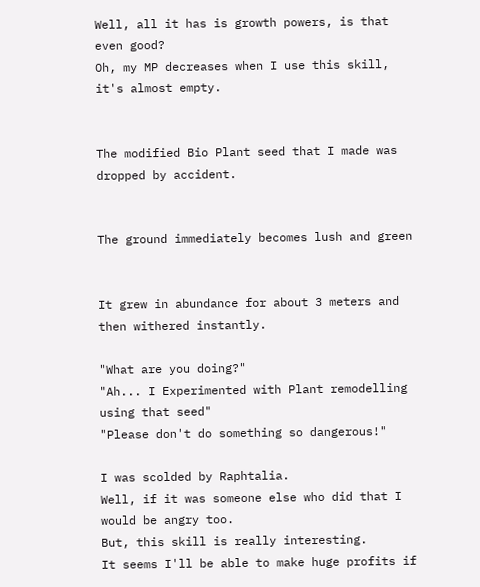Well, all it has is growth powers, is that even good?
Oh, my MP decreases when I use this skill, it's almost empty.


The modified Bio Plant seed that I made was dropped by accident.


The ground immediately becomes lush and green


It grew in abundance for about 3 meters and then withered instantly.

"What are you doing?"
"Ah... I Experimented with Plant remodelling using that seed"
"Please don't do something so dangerous!"

I was scolded by Raphtalia.
Well, if it was someone else who did that I would be angry too.
But, this skill is really interesting.
It seems I'll be able to make huge profits if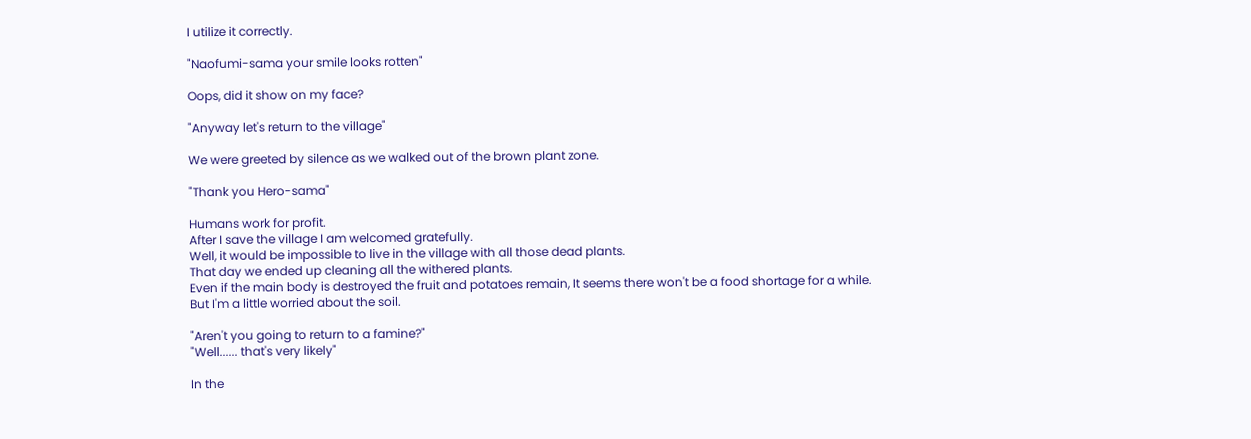I utilize it correctly.

"Naofumi-sama your smile looks rotten"

Oops, did it show on my face?

"Anyway let's return to the village"

We were greeted by silence as we walked out of the brown plant zone.

"Thank you Hero-sama"

Humans work for profit.
After I save the village I am welcomed gratefully.
Well, it would be impossible to live in the village with all those dead plants.
That day we ended up cleaning all the withered plants.
Even if the main body is destroyed the fruit and potatoes remain, It seems there won't be a food shortage for a while.
But I'm a little worried about the soil.

"Aren't you going to return to a famine?"
"Well...... that's very likely"

In the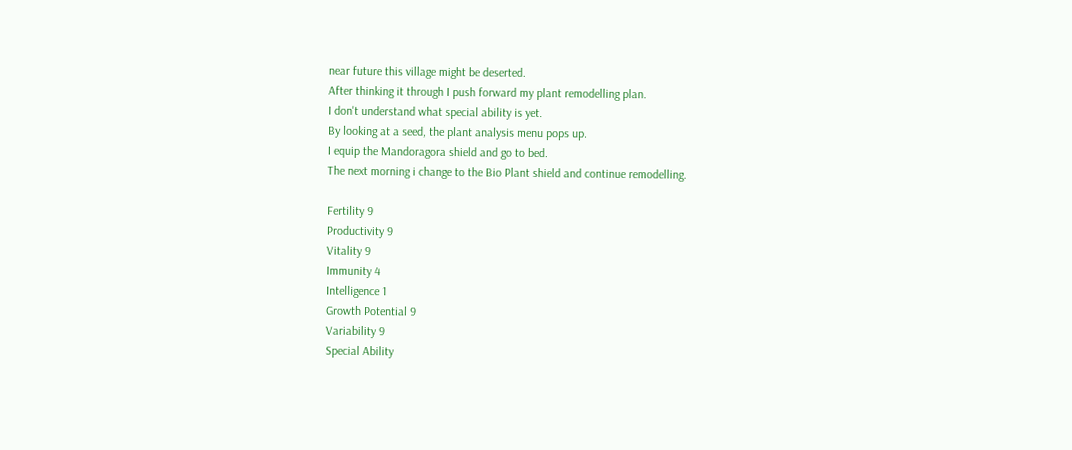near future this village might be deserted.
After thinking it through I push forward my plant remodelling plan.
I don't understand what special ability is yet.
By looking at a seed, the plant analysis menu pops up.
I equip the Mandoragora shield and go to bed.
The next morning i change to the Bio Plant shield and continue remodelling.

Fertility 9
Productivity 9
Vitality 9
Immunity 4
Intelligence 1
Growth Potential 9
Variability 9
Special Ability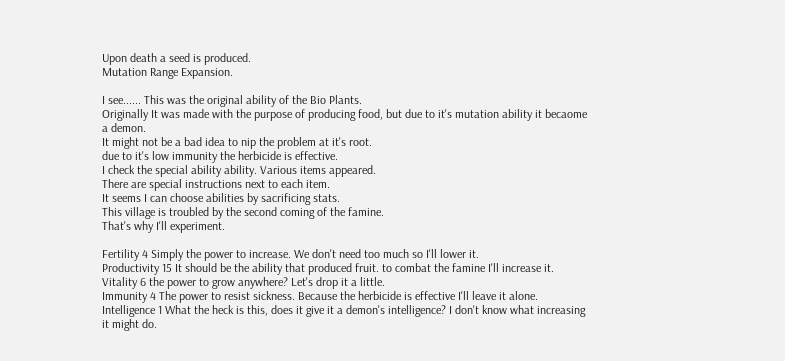Upon death a seed is produced.
Mutation Range Expansion.

I see...... This was the original ability of the Bio Plants.
Originally It was made with the purpose of producing food, but due to it's mutation ability it becaome a demon.
It might not be a bad idea to nip the problem at it's root.
due to it's low immunity the herbicide is effective.
I check the special ability ability. Various items appeared.
There are special instructions next to each item.
It seems I can choose abilities by sacrificing stats.
This village is troubled by the second coming of the famine.
That's why I'll experiment.

Fertility 4 Simply the power to increase. We don't need too much so I'll lower it.
Productivity 15 It should be the ability that produced fruit. to combat the famine I'll increase it.
Vitality 6 the power to grow anywhere? Let's drop it a little.
Immunity 4 The power to resist sickness. Because the herbicide is effective I'll leave it alone.
Intelligence 1 What the heck is this, does it give it a demon's intelligence? I don't know what increasing it might do.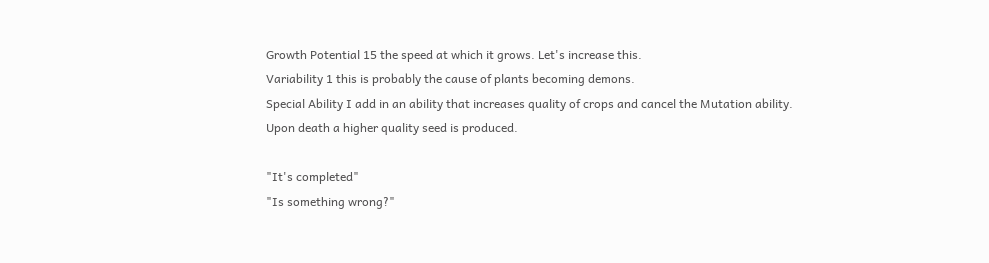Growth Potential 15 the speed at which it grows. Let's increase this.
Variability 1 this is probably the cause of plants becoming demons.
Special Ability I add in an ability that increases quality of crops and cancel the Mutation ability.
Upon death a higher quality seed is produced.

"It's completed"
"Is something wrong?"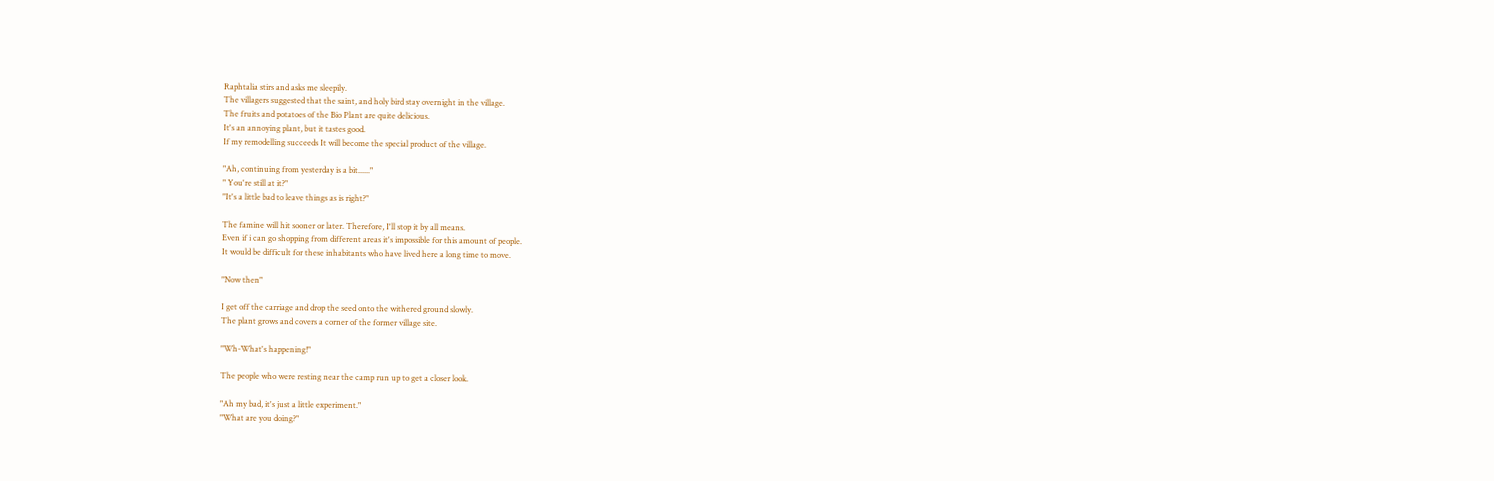Raphtalia stirs and asks me sleepily.
The villagers suggested that the saint, and holy bird stay overnight in the village.
The fruits and potatoes of the Bio Plant are quite delicious.
It's an annoying plant, but it tastes good.
If my remodelling succeeds It will become the special product of the village.

"Ah, continuing from yesterday is a bit......"
" You're still at it?"
"It's a little bad to leave things as is right?"

The famine will hit sooner or later. Therefore, I'll stop it by all means.
Even if i can go shopping from different areas it's impossible for this amount of people.
It would be difficult for these inhabitants who have lived here a long time to move.

"Now then"

I get off the carriage and drop the seed onto the withered ground slowly.
The plant grows and covers a corner of the former village site.

"Wh-What's happening!"

The people who were resting near the camp run up to get a closer look.

"Ah my bad, it's just a little experiment."
"What are you doing?"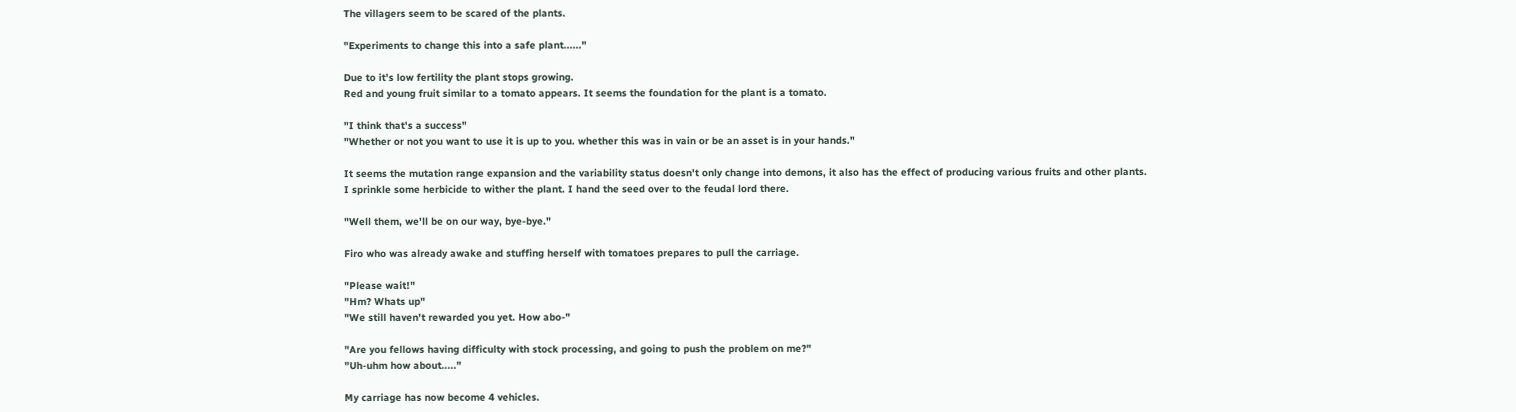The villagers seem to be scared of the plants.

"Experiments to change this into a safe plant......"

Due to it's low fertility the plant stops growing.
Red and young fruit similar to a tomato appears. It seems the foundation for the plant is a tomato.

"I think that's a success"
"Whether or not you want to use it is up to you. whether this was in vain or be an asset is in your hands."

It seems the mutation range expansion and the variability status doesn't only change into demons, it also has the effect of producing various fruits and other plants.
I sprinkle some herbicide to wither the plant. I hand the seed over to the feudal lord there.

"Well them, we'll be on our way, bye-bye."

Firo who was already awake and stuffing herself with tomatoes prepares to pull the carriage.

"Please wait!"
"Hm? Whats up"
"We still haven't rewarded you yet. How abo-"

"Are you fellows having difficulty with stock processing, and going to push the problem on me?"
"Uh-uhm how about....."

My carriage has now become 4 vehicles.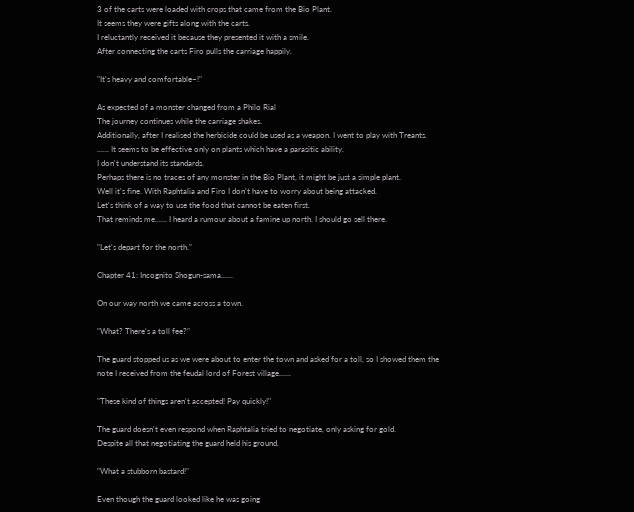3 of the carts were loaded with crops that came from the Bio Plant.
It seems they were gifts along with the carts.
I reluctantly received it because they presented it with a smile.
After connecting the carts Firo pulls the carriage happily.

"It's heavy and comfortable~!"

As expected of a monster changed from a Philo Rial
The journey continues while the carriage shakes.
Additionally, after I realised the herbicide could be used as a weapon. I went to play with Treants.
...... It seems to be effective only on plants which have a parasitic ability.
I don't understand its standards.
Perhaps there is no traces of any monster in the Bio Plant, it might be just a simple plant.
Well it's fine. With Raphtalia and Firo I don't have to worry about being attacked.
Let's think of a way to use the food that cannot be eaten first.
That reminds me...... I heard a rumour about a famine up north. I should go sell there.

"Let's depart for the north."

Chapter 41: Incognito Shogun-sama......

On our way north we came across a town.

"What? There's a toll fee?"

The guard stopped us as we were about to enter the town and asked for a toll, so I showed them the note I received from the feudal lord of Forest village......

"These kind of things aren't accepted! Pay quickly!"

The guard doesn't even respond when Raphtalia tried to negotiate, only asking for gold.
Despite all that negotiating the guard held his ground.

"What a stubborn bastard!"

Even though the guard looked like he was going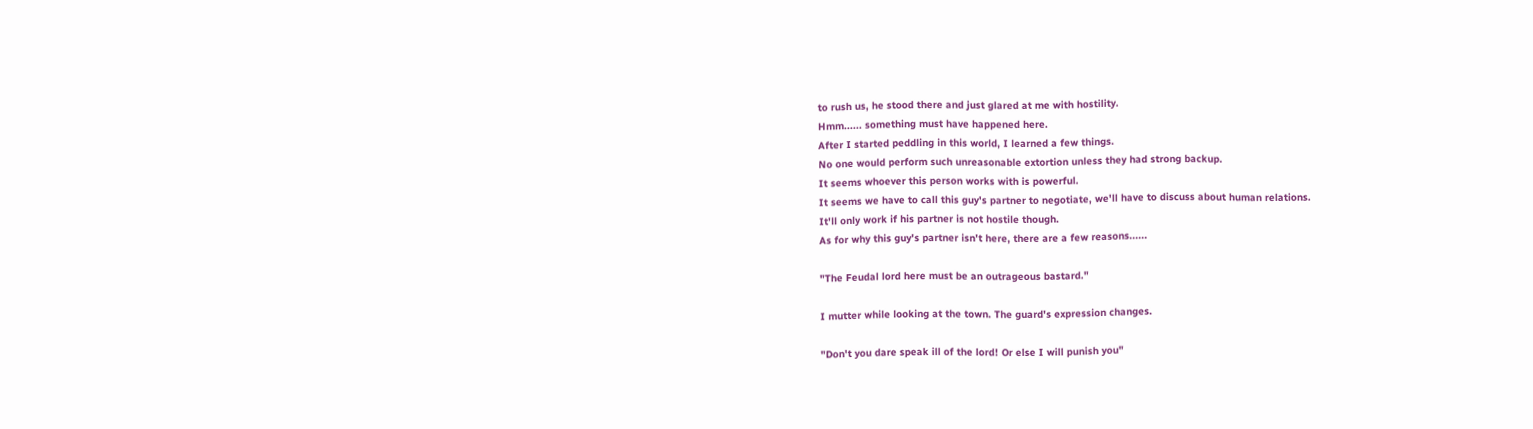to rush us, he stood there and just glared at me with hostility.
Hmm...... something must have happened here.
After I started peddling in this world, I learned a few things.
No one would perform such unreasonable extortion unless they had strong backup.
It seems whoever this person works with is powerful.
It seems we have to call this guy's partner to negotiate, we'll have to discuss about human relations.
It'll only work if his partner is not hostile though.
As for why this guy's partner isn't here, there are a few reasons......

"The Feudal lord here must be an outrageous bastard."

I mutter while looking at the town. The guard's expression changes.

"Don't you dare speak ill of the lord! Or else I will punish you"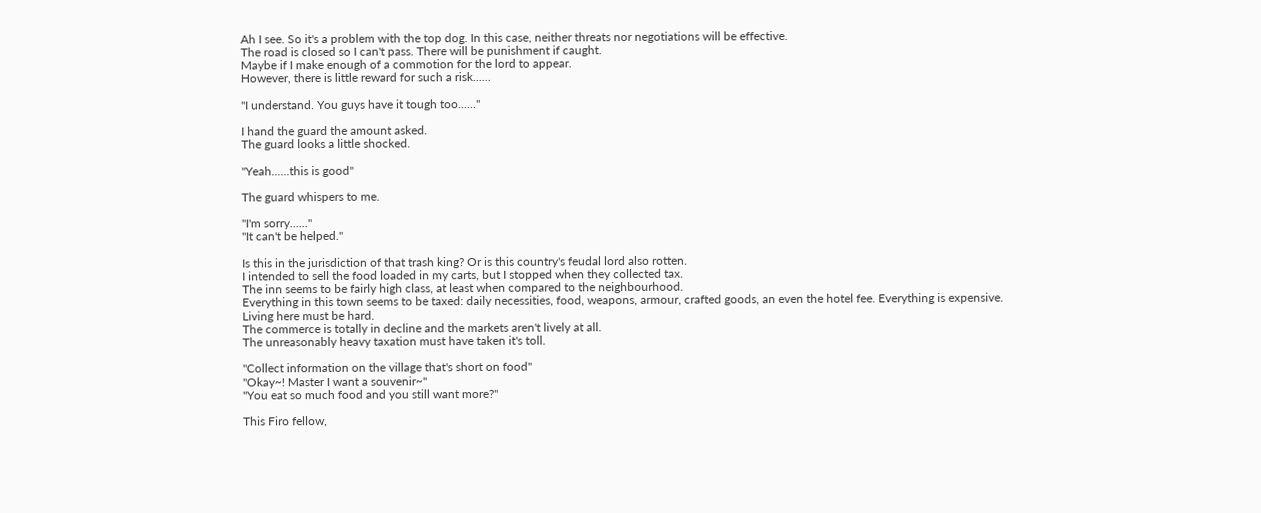Ah I see. So it's a problem with the top dog. In this case, neither threats nor negotiations will be effective.
The road is closed so I can't pass. There will be punishment if caught.
Maybe if I make enough of a commotion for the lord to appear.
However, there is little reward for such a risk......

"I understand. You guys have it tough too......"

I hand the guard the amount asked.
The guard looks a little shocked.

"Yeah......this is good"

The guard whispers to me.

"I'm sorry......"
"It can't be helped."

Is this in the jurisdiction of that trash king? Or is this country's feudal lord also rotten.
I intended to sell the food loaded in my carts, but I stopped when they collected tax.
The inn seems to be fairly high class, at least when compared to the neighbourhood.
Everything in this town seems to be taxed: daily necessities, food, weapons, armour, crafted goods, an even the hotel fee. Everything is expensive.
Living here must be hard.
The commerce is totally in decline and the markets aren't lively at all.
The unreasonably heavy taxation must have taken it's toll.

"Collect information on the village that's short on food"
"Okay~! Master I want a souvenir~"
"You eat so much food and you still want more?"

This Firo fellow,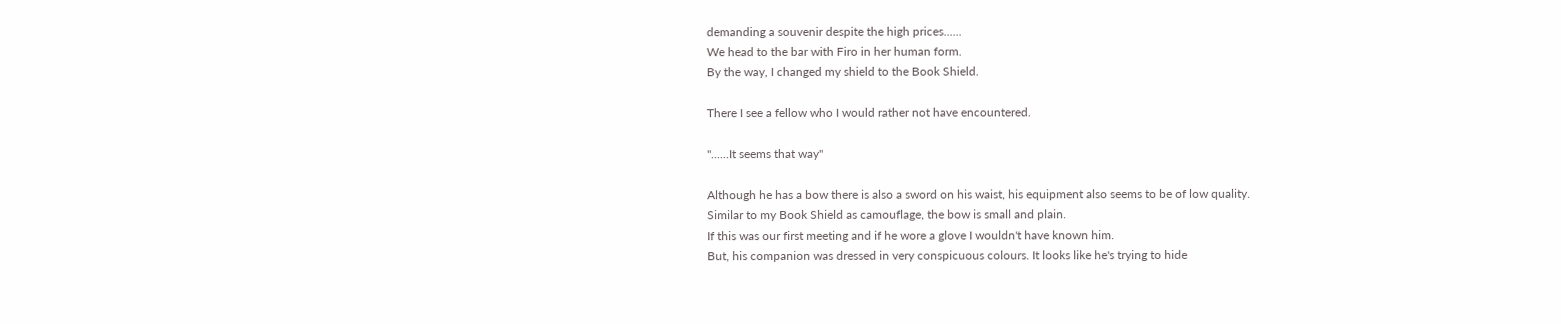demanding a souvenir despite the high prices......
We head to the bar with Firo in her human form.
By the way, I changed my shield to the Book Shield.

There I see a fellow who I would rather not have encountered.

"......It seems that way"

Although he has a bow there is also a sword on his waist, his equipment also seems to be of low quality.
Similar to my Book Shield as camouflage, the bow is small and plain.
If this was our first meeting and if he wore a glove I wouldn't have known him.
But, his companion was dressed in very conspicuous colours. It looks like he's trying to hide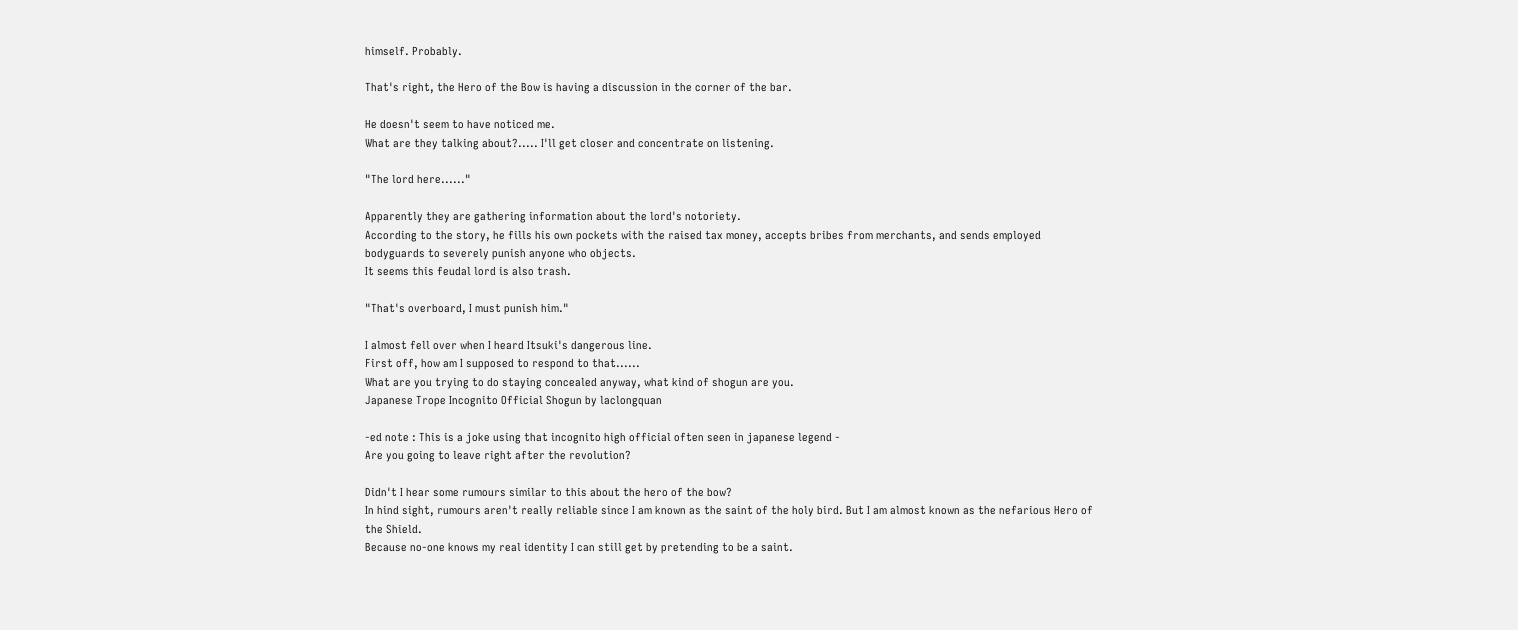himself. Probably.

That's right, the Hero of the Bow is having a discussion in the corner of the bar.

He doesn't seem to have noticed me.
What are they talking about?..... I'll get closer and concentrate on listening.

"The lord here......"

Apparently they are gathering information about the lord's notoriety.
According to the story, he fills his own pockets with the raised tax money, accepts bribes from merchants, and sends employed bodyguards to severely punish anyone who objects.
It seems this feudal lord is also trash.

"That's overboard, I must punish him."

I almost fell over when I heard Itsuki's dangerous line.
First off, how am I supposed to respond to that......
What are you trying to do staying concealed anyway, what kind of shogun are you.
Japanese Trope Incognito Official Shogun by laclongquan

-ed note : This is a joke using that incognito high official often seen in japanese legend -
Are you going to leave right after the revolution?

Didn't I hear some rumours similar to this about the hero of the bow?
In hind sight, rumours aren't really reliable since I am known as the saint of the holy bird. But I am almost known as the nefarious Hero of the Shield.
Because no-one knows my real identity I can still get by pretending to be a saint.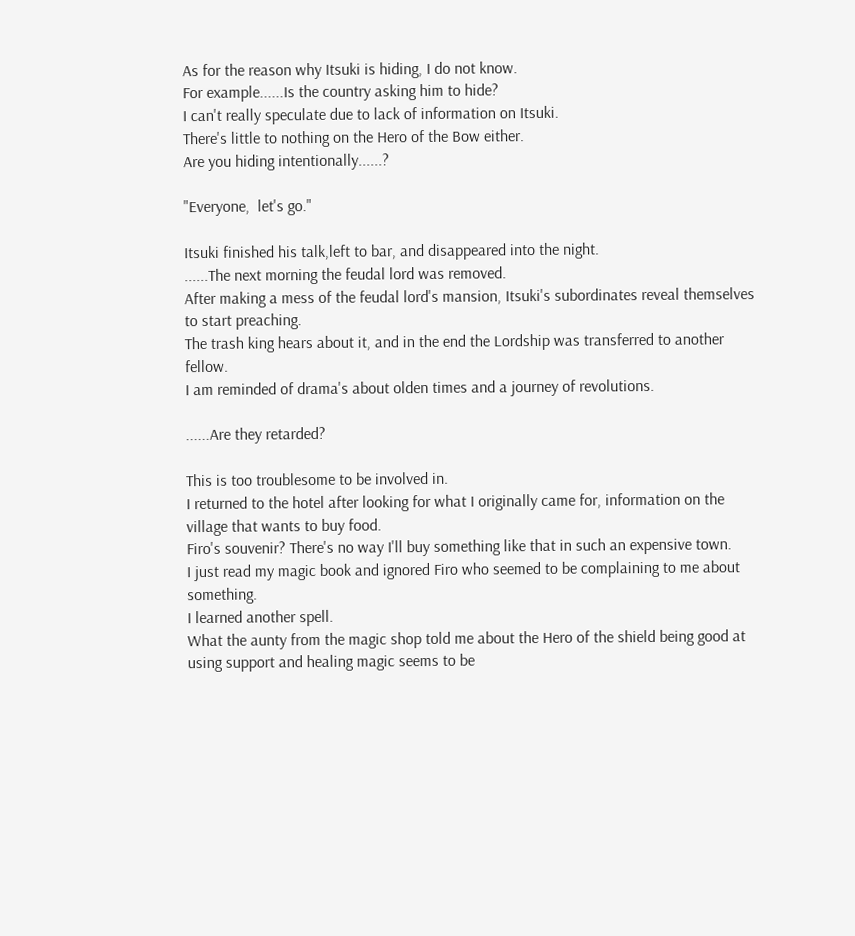As for the reason why Itsuki is hiding, I do not know.
For example......Is the country asking him to hide?
I can't really speculate due to lack of information on Itsuki.
There's little to nothing on the Hero of the Bow either.
Are you hiding intentionally......?

"Everyone,  let's go."

Itsuki finished his talk,left to bar, and disappeared into the night.
......The next morning the feudal lord was removed.
After making a mess of the feudal lord's mansion, Itsuki's subordinates reveal themselves to start preaching.
The trash king hears about it, and in the end the Lordship was transferred to another fellow.
I am reminded of drama's about olden times and a journey of revolutions.

......Are they retarded?

This is too troublesome to be involved in.
I returned to the hotel after looking for what I originally came for, information on the village that wants to buy food.
Firo's souvenir? There's no way I'll buy something like that in such an expensive town.
I just read my magic book and ignored Firo who seemed to be complaining to me about something.
I learned another spell.
What the aunty from the magic shop told me about the Hero of the shield being good at using support and healing magic seems to be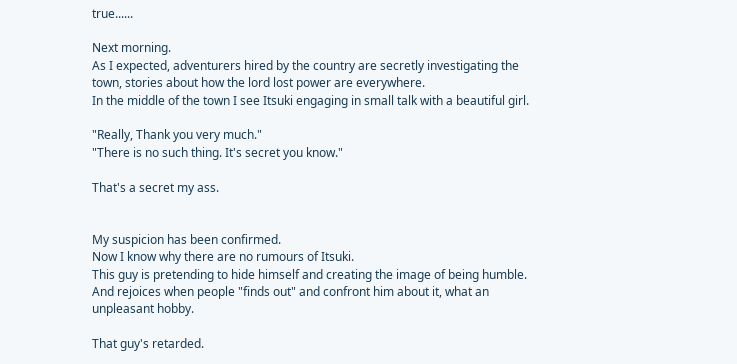true......

Next morning.
As I expected, adventurers hired by the country are secretly investigating the town, stories about how the lord lost power are everywhere.
In the middle of the town I see Itsuki engaging in small talk with a beautiful girl.

"Really, Thank you very much."
"There is no such thing. It's secret you know."

That's a secret my ass.


My suspicion has been confirmed.
Now I know why there are no rumours of Itsuki.
This guy is pretending to hide himself and creating the image of being humble.
And rejoices when people "finds out" and confront him about it, what an unpleasant hobby.

That guy's retarded.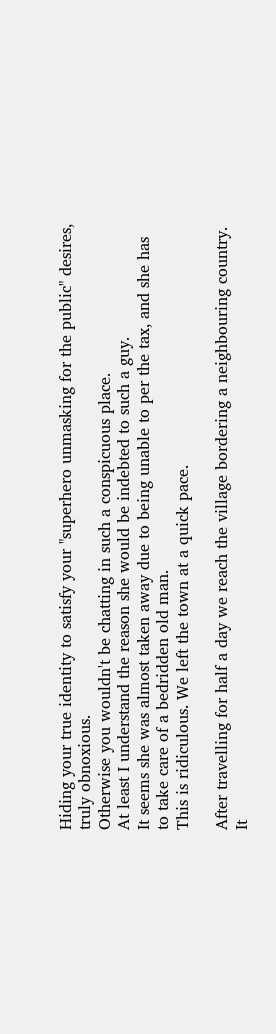Hiding your true identity to satisfy your "superhero unmasking for the public" desires, truly obnoxious.
Otherwise you wouldn't be chatting in such a conspicuous place.
At least I understand the reason she would be indebted to such a guy.
It seems she was almost taken away due to being unable to per the tax, and she has to take care of a bedridden old man.
This is ridiculous. We left the town at a quick pace.

After travelling for half a day we reach the village bordering a neighbouring country.
It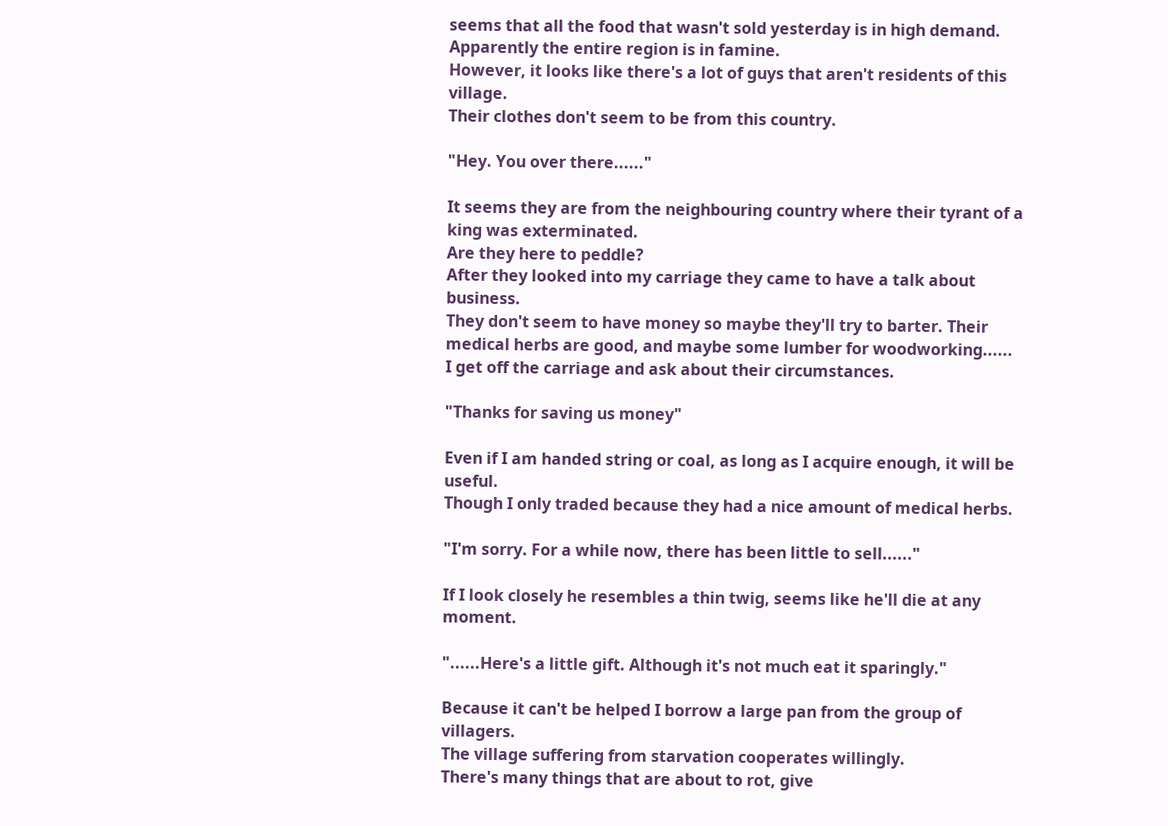seems that all the food that wasn't sold yesterday is in high demand. Apparently the entire region is in famine.
However, it looks like there's a lot of guys that aren't residents of this village.
Their clothes don't seem to be from this country.

"Hey. You over there......"

It seems they are from the neighbouring country where their tyrant of a king was exterminated.
Are they here to peddle?
After they looked into my carriage they came to have a talk about business.
They don't seem to have money so maybe they'll try to barter. Their medical herbs are good, and maybe some lumber for woodworking......
I get off the carriage and ask about their circumstances.

"Thanks for saving us money"

Even if I am handed string or coal, as long as I acquire enough, it will be useful.
Though I only traded because they had a nice amount of medical herbs.

"I'm sorry. For a while now, there has been little to sell......"

If I look closely he resembles a thin twig, seems like he'll die at any moment.

"......Here's a little gift. Although it's not much eat it sparingly."

Because it can't be helped I borrow a large pan from the group of villagers.
The village suffering from starvation cooperates willingly.
There's many things that are about to rot, give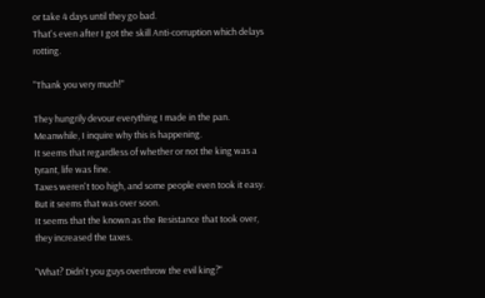or take 4 days until they go bad.
That's even after I got the skill Anti-corruption which delays rotting.

"Thank you very much!"

They hungrily devour everything I made in the pan.
Meanwhile, I inquire why this is happening.
It seems that regardless of whether or not the king was a tyrant, life was fine.
Taxes weren't too high, and some people even took it easy.
But it seems that was over soon.
It seems that the known as the Resistance that took over, they increased the taxes.

"What? Didn't you guys overthrow the evil king?"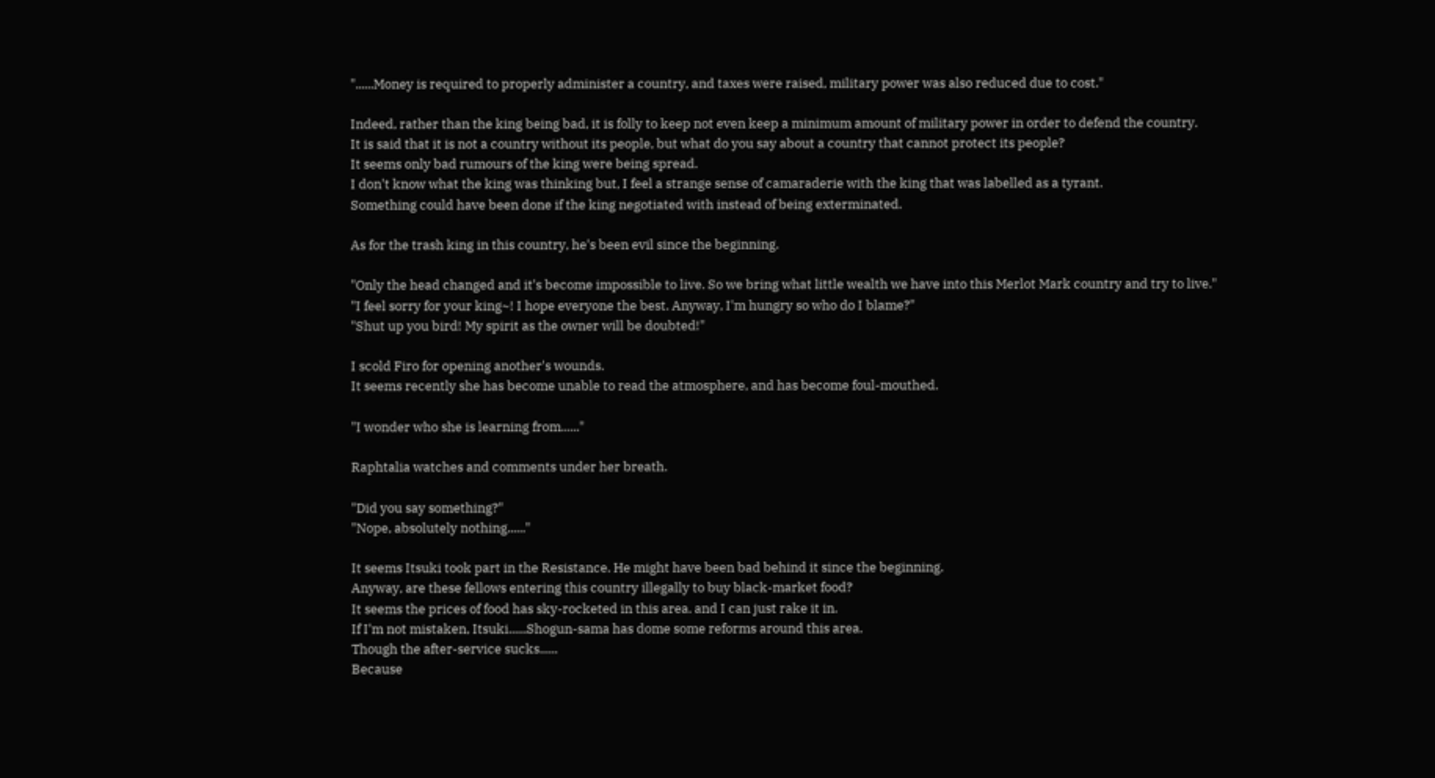"......Money is required to properly administer a country, and taxes were raised, military power was also reduced due to cost."

Indeed, rather than the king being bad, it is folly to keep not even keep a minimum amount of military power in order to defend the country.
It is said that it is not a country without its people, but what do you say about a country that cannot protect its people?
It seems only bad rumours of the king were being spread.
I don't know what the king was thinking but, I feel a strange sense of camaraderie with the king that was labelled as a tyrant.
Something could have been done if the king negotiated with instead of being exterminated.

As for the trash king in this country, he's been evil since the beginning.

"Only the head changed and it's become impossible to live. So we bring what little wealth we have into this Merlot Mark country and try to live."
"I feel sorry for your king~! I hope everyone the best. Anyway, I'm hungry so who do I blame?"
"Shut up you bird! My spirit as the owner will be doubted!"

I scold Firo for opening another's wounds.
It seems recently she has become unable to read the atmosphere, and has become foul-mouthed.

"I wonder who she is learning from......"

Raphtalia watches and comments under her breath.

"Did you say something?"
"Nope, absolutely nothing......"

It seems Itsuki took part in the Resistance. He might have been bad behind it since the beginning.
Anyway, are these fellows entering this country illegally to buy black-market food?
It seems the prices of food has sky-rocketed in this area. and I can just rake it in.
If I'm not mistaken, Itsuki......Shogun-sama has dome some reforms around this area.
Though the after-service sucks......
Because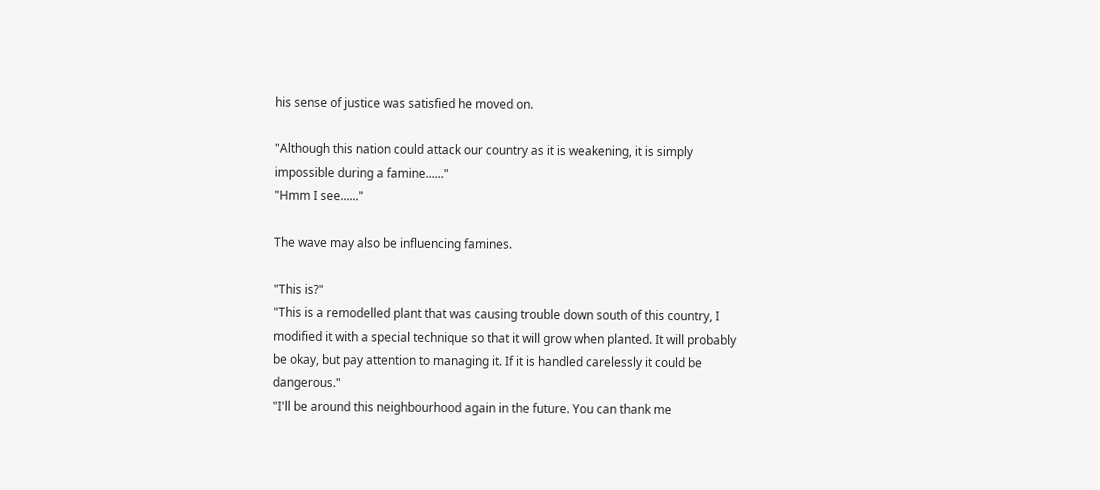his sense of justice was satisfied he moved on.

"Although this nation could attack our country as it is weakening, it is simply impossible during a famine......"
"Hmm I see......"

The wave may also be influencing famines.

"This is?"
"This is a remodelled plant that was causing trouble down south of this country, I modified it with a special technique so that it will grow when planted. It will probably be okay, but pay attention to managing it. If it is handled carelessly it could be dangerous."
"I'll be around this neighbourhood again in the future. You can thank me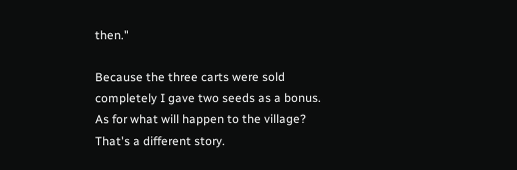then."

Because the three carts were sold completely I gave two seeds as a bonus.
As for what will happen to the village? That's a different story.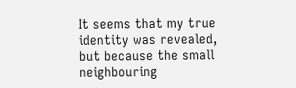It seems that my true identity was revealed, but because the small neighbouring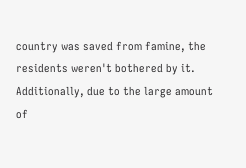country was saved from famine, the residents weren't bothered by it.
Additionally, due to the large amount of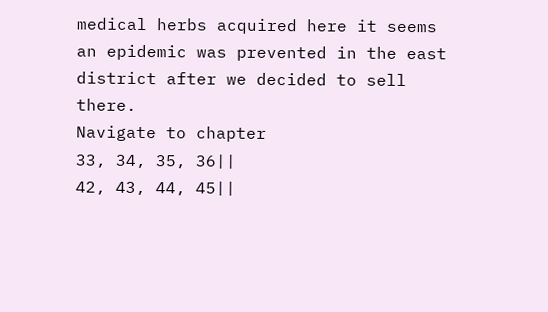medical herbs acquired here it seems an epidemic was prevented in the east district after we decided to sell there.
Navigate to chapter
33, 34, 35, 36||
42, 43, 44, 45||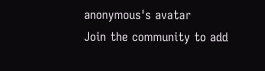anonymous's avatar
Join the community to add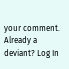your comment. Already a deviant? Log In